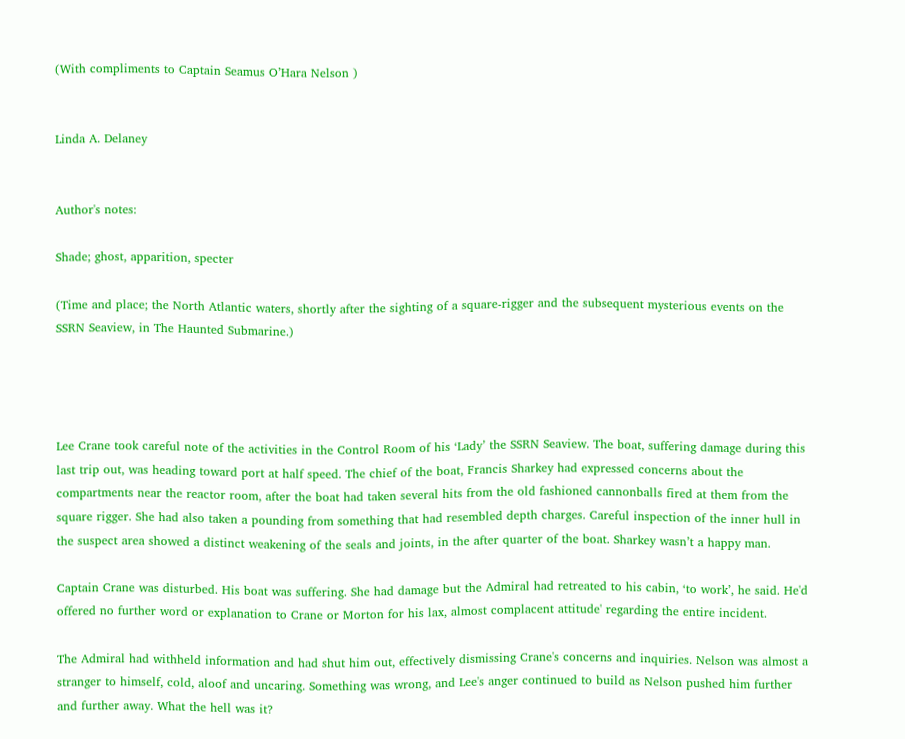(With compliments to Captain Seamus O’Hara Nelson )


Linda A. Delaney


Author's notes:

Shade; ghost, apparition, specter

(Time and place; the North Atlantic waters, shortly after the sighting of a square-rigger and the subsequent mysterious events on the SSRN Seaview, in The Haunted Submarine.)




Lee Crane took careful note of the activities in the Control Room of his ‘Lady’ the SSRN Seaview. The boat, suffering damage during this last trip out, was heading toward port at half speed. The chief of the boat, Francis Sharkey had expressed concerns about the compartments near the reactor room, after the boat had taken several hits from the old fashioned cannonballs fired at them from the square rigger. She had also taken a pounding from something that had resembled depth charges. Careful inspection of the inner hull in the suspect area showed a distinct weakening of the seals and joints, in the after quarter of the boat. Sharkey wasn’t a happy man.

Captain Crane was disturbed. His boat was suffering. She had damage but the Admiral had retreated to his cabin, ‘to work’, he said. He'd offered no further word or explanation to Crane or Morton for his lax, almost complacent attitude' regarding the entire incident.

The Admiral had withheld information and had shut him out, effectively dismissing Crane's concerns and inquiries. Nelson was almost a stranger to himself, cold, aloof and uncaring. Something was wrong, and Lee's anger continued to build as Nelson pushed him further and further away. What the hell was it?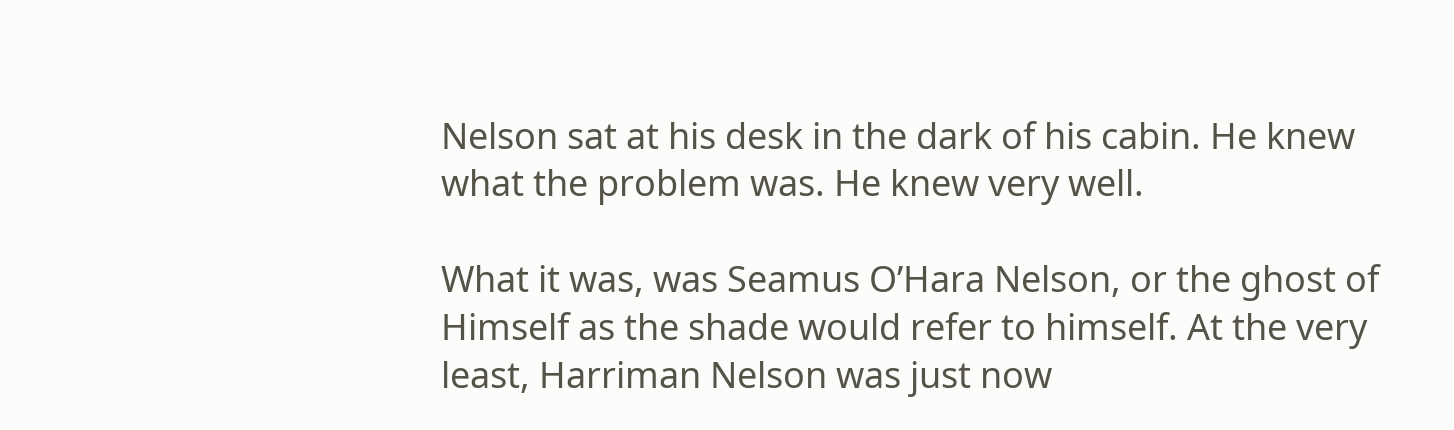Nelson sat at his desk in the dark of his cabin. He knew what the problem was. He knew very well.

What it was, was Seamus O’Hara Nelson, or the ghost of Himself as the shade would refer to himself. At the very least, Harriman Nelson was just now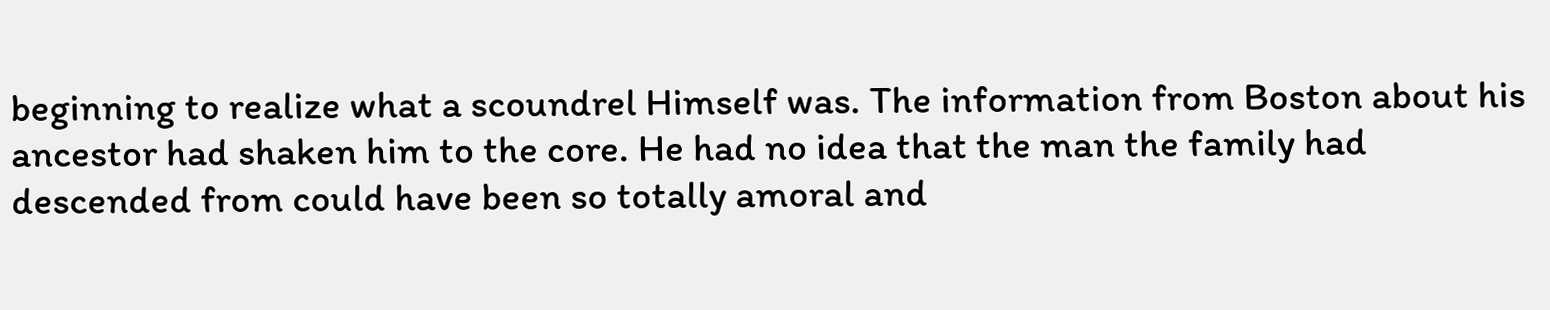beginning to realize what a scoundrel Himself was. The information from Boston about his ancestor had shaken him to the core. He had no idea that the man the family had descended from could have been so totally amoral and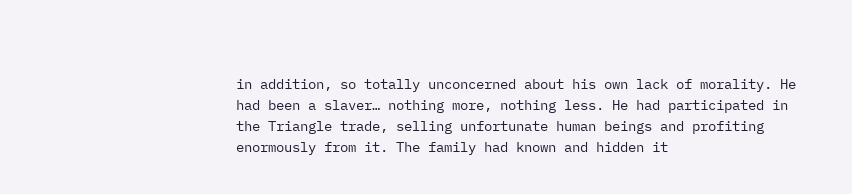in addition, so totally unconcerned about his own lack of morality. He had been a slaver… nothing more, nothing less. He had participated in the Triangle trade, selling unfortunate human beings and profiting enormously from it. The family had known and hidden it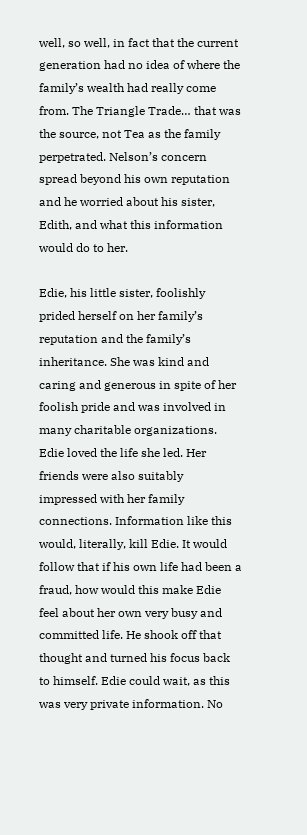well, so well, in fact that the current generation had no idea of where the family’s wealth had really come from. The Triangle Trade… that was the source, not Tea as the family perpetrated. Nelson’s concern spread beyond his own reputation and he worried about his sister, Edith, and what this information would do to her.

Edie, his little sister, foolishly prided herself on her family’s reputation and the family’s inheritance. She was kind and caring and generous in spite of her foolish pride and was involved in many charitable organizations. Edie loved the life she led. Her friends were also suitably impressed with her family connections. Information like this would, literally, kill Edie. It would follow that if his own life had been a fraud, how would this make Edie feel about her own very busy and committed life. He shook off that thought and turned his focus back to himself. Edie could wait, as this was very private information. No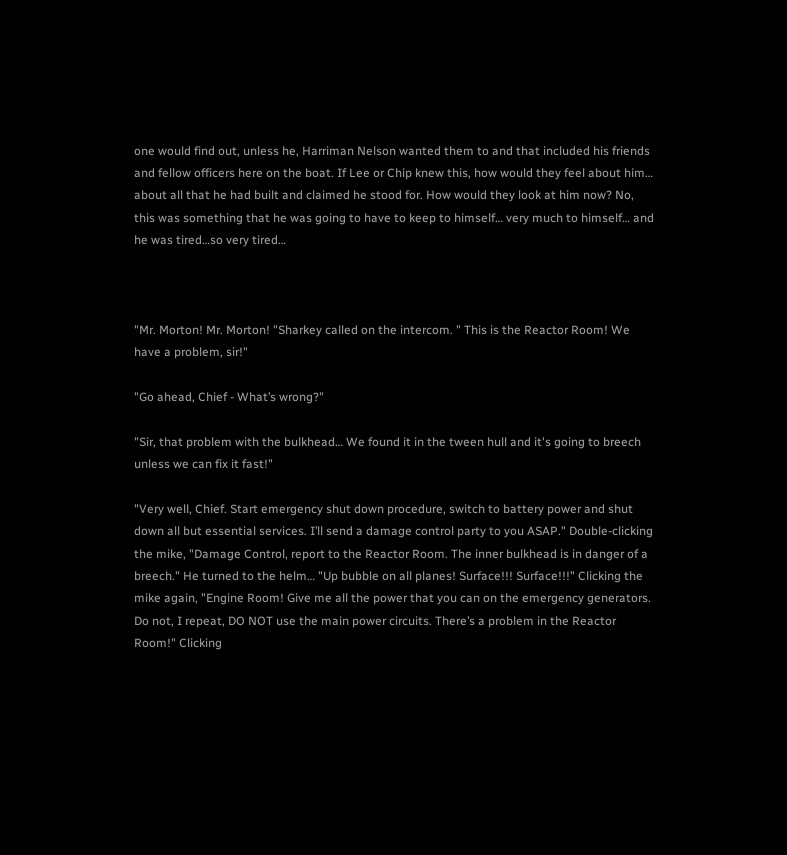one would find out, unless he, Harriman Nelson wanted them to and that included his friends and fellow officers here on the boat. If Lee or Chip knew this, how would they feel about him… about all that he had built and claimed he stood for. How would they look at him now? No, this was something that he was going to have to keep to himself… very much to himself… and he was tired…so very tired…



"Mr. Morton! Mr. Morton! "Sharkey called on the intercom. " This is the Reactor Room! We have a problem, sir!"

"Go ahead, Chief - What’s wrong?"

"Sir, that problem with the bulkhead… We found it in the tween hull and it's going to breech unless we can fix it fast!"

"Very well, Chief. Start emergency shut down procedure, switch to battery power and shut down all but essential services. I’ll send a damage control party to you ASAP." Double-clicking the mike, "Damage Control, report to the Reactor Room. The inner bulkhead is in danger of a breech." He turned to the helm… "Up bubble on all planes! Surface!!! Surface!!!" Clicking the mike again, "Engine Room! Give me all the power that you can on the emergency generators. Do not, I repeat, DO NOT use the main power circuits. There’s a problem in the Reactor Room!" Clicking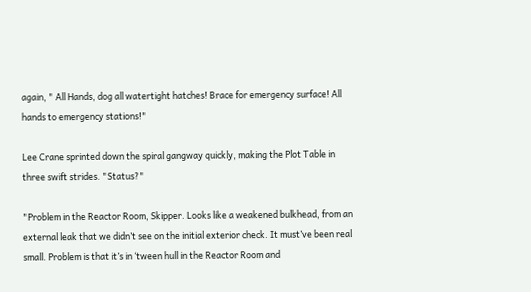again, " All Hands, dog all watertight hatches! Brace for emergency surface! All hands to emergency stations!"

Lee Crane sprinted down the spiral gangway quickly, making the Plot Table in three swift strides. "Status?"

"Problem in the Reactor Room, Skipper. Looks like a weakened bulkhead, from an external leak that we didn’t see on the initial exterior check. It must’ve been real small. Problem is that it’s in ‘tween hull in the Reactor Room and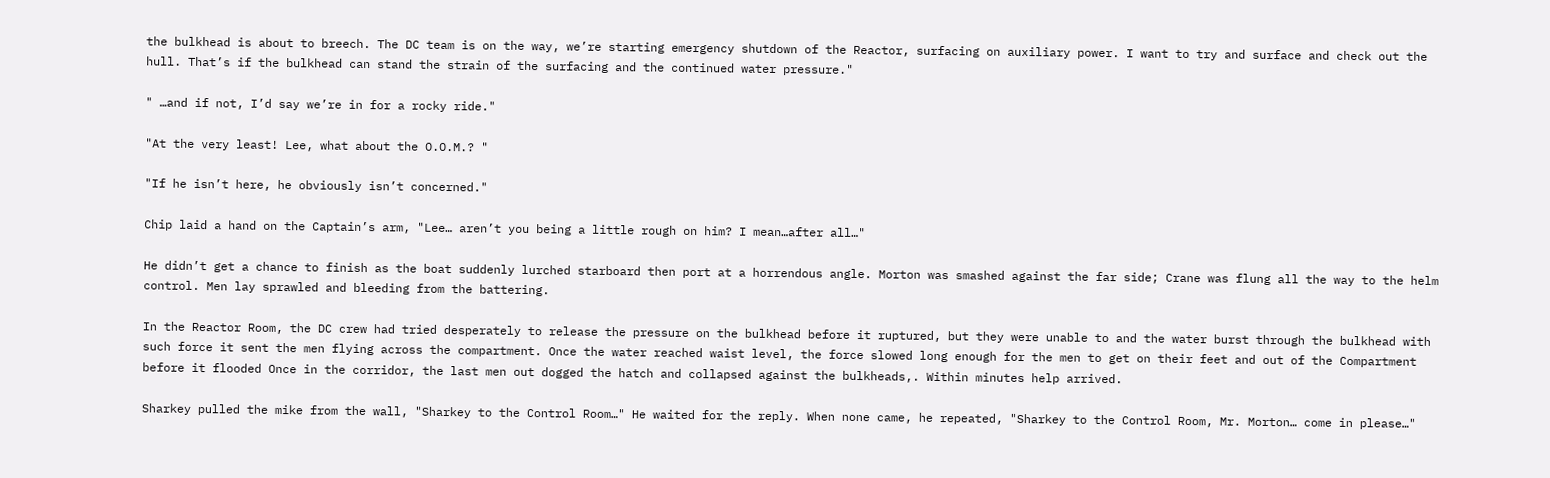the bulkhead is about to breech. The DC team is on the way, we’re starting emergency shutdown of the Reactor, surfacing on auxiliary power. I want to try and surface and check out the hull. That’s if the bulkhead can stand the strain of the surfacing and the continued water pressure."

" …and if not, I’d say we’re in for a rocky ride."

"At the very least! Lee, what about the O.O.M.? "

"If he isn’t here, he obviously isn’t concerned."

Chip laid a hand on the Captain’s arm, "Lee… aren’t you being a little rough on him? I mean…after all…"

He didn’t get a chance to finish as the boat suddenly lurched starboard then port at a horrendous angle. Morton was smashed against the far side; Crane was flung all the way to the helm control. Men lay sprawled and bleeding from the battering.

In the Reactor Room, the DC crew had tried desperately to release the pressure on the bulkhead before it ruptured, but they were unable to and the water burst through the bulkhead with such force it sent the men flying across the compartment. Once the water reached waist level, the force slowed long enough for the men to get on their feet and out of the Compartment before it flooded Once in the corridor, the last men out dogged the hatch and collapsed against the bulkheads,. Within minutes help arrived.

Sharkey pulled the mike from the wall, "Sharkey to the Control Room…" He waited for the reply. When none came, he repeated, "Sharkey to the Control Room, Mr. Morton… come in please…"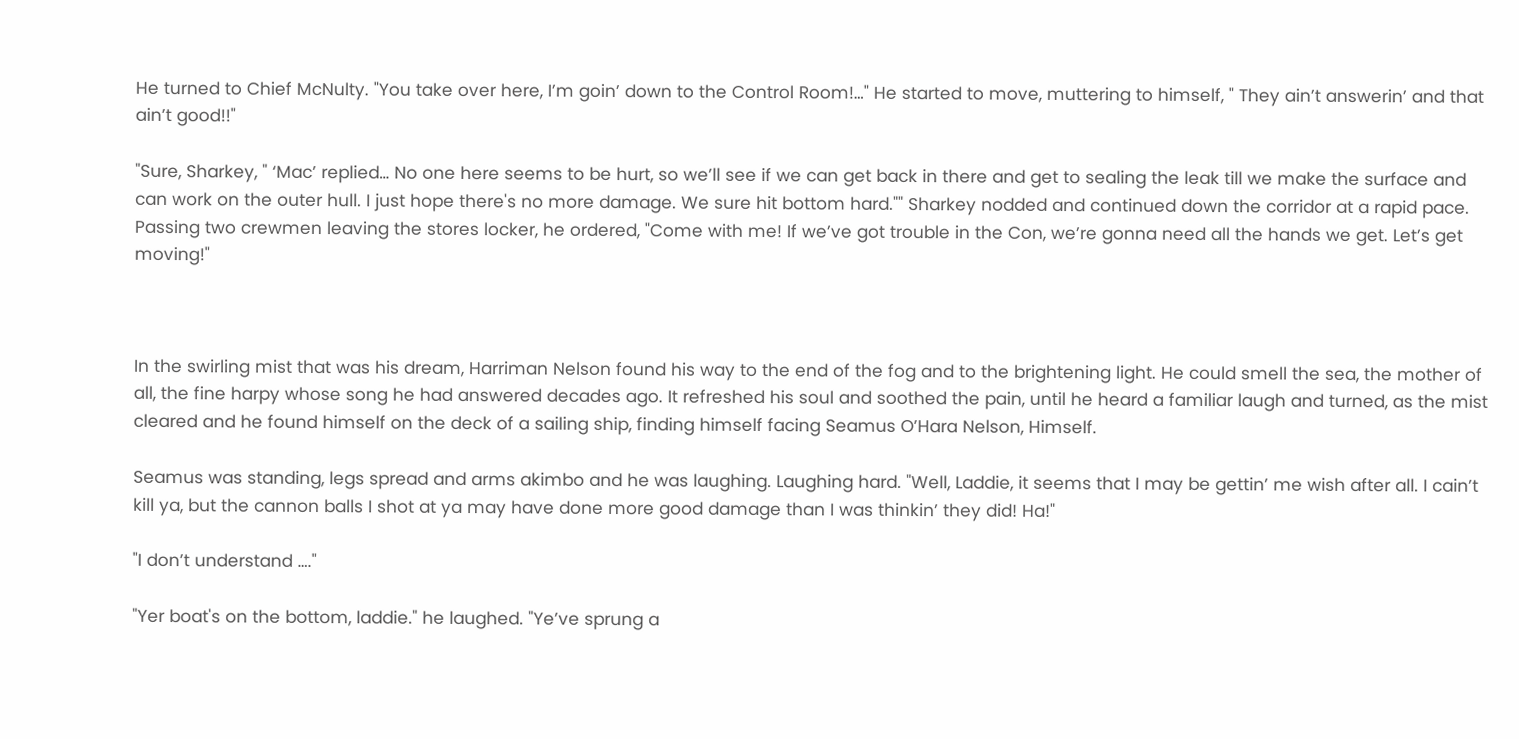He turned to Chief McNulty. "You take over here, I’m goin’ down to the Control Room!…" He started to move, muttering to himself, " They ain’t answerin’ and that ain’t good!!"

"Sure, Sharkey, " ‘Mac’ replied… No one here seems to be hurt, so we’ll see if we can get back in there and get to sealing the leak till we make the surface and can work on the outer hull. I just hope there's no more damage. We sure hit bottom hard."" Sharkey nodded and continued down the corridor at a rapid pace. Passing two crewmen leaving the stores locker, he ordered, "Come with me! If we’ve got trouble in the Con, we’re gonna need all the hands we get. Let’s get moving!"



In the swirling mist that was his dream, Harriman Nelson found his way to the end of the fog and to the brightening light. He could smell the sea, the mother of all, the fine harpy whose song he had answered decades ago. It refreshed his soul and soothed the pain, until he heard a familiar laugh and turned, as the mist cleared and he found himself on the deck of a sailing ship, finding himself facing Seamus O’Hara Nelson, Himself.

Seamus was standing, legs spread and arms akimbo and he was laughing. Laughing hard. "Well, Laddie, it seems that I may be gettin’ me wish after all. I cain’t kill ya, but the cannon balls I shot at ya may have done more good damage than I was thinkin’ they did! Ha!"

"I don’t understand …."

"Yer boat's on the bottom, laddie." he laughed. "Ye’ve sprung a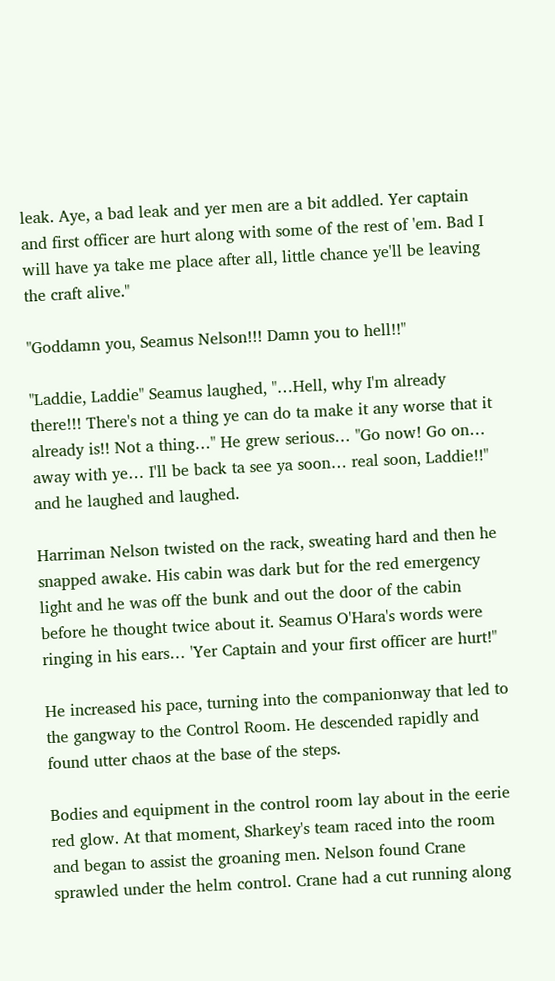leak. Aye, a bad leak and yer men are a bit addled. Yer captain and first officer are hurt along with some of the rest of 'em. Bad I will have ya take me place after all, little chance ye'll be leaving the craft alive."

"Goddamn you, Seamus Nelson!!! Damn you to hell!!"

"Laddie, Laddie" Seamus laughed, "…Hell, why I'm already there!!! There's not a thing ye can do ta make it any worse that it already is!! Not a thing…" He grew serious… "Go now! Go on… away with ye… I'll be back ta see ya soon… real soon, Laddie!!" and he laughed and laughed.

Harriman Nelson twisted on the rack, sweating hard and then he snapped awake. His cabin was dark but for the red emergency light and he was off the bunk and out the door of the cabin before he thought twice about it. Seamus O'Hara's words were ringing in his ears… 'Yer Captain and your first officer are hurt!"

He increased his pace, turning into the companionway that led to the gangway to the Control Room. He descended rapidly and found utter chaos at the base of the steps.

Bodies and equipment in the control room lay about in the eerie red glow. At that moment, Sharkey's team raced into the room and began to assist the groaning men. Nelson found Crane sprawled under the helm control. Crane had a cut running along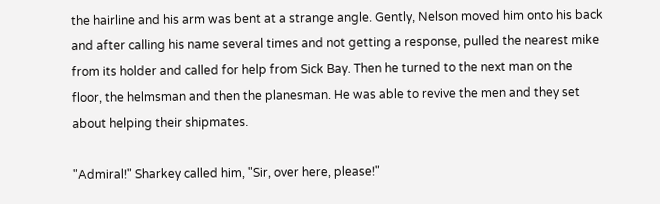the hairline and his arm was bent at a strange angle. Gently, Nelson moved him onto his back and after calling his name several times and not getting a response, pulled the nearest mike from its holder and called for help from Sick Bay. Then he turned to the next man on the floor, the helmsman and then the planesman. He was able to revive the men and they set about helping their shipmates.

"Admiral!" Sharkey called him, "Sir, over here, please!"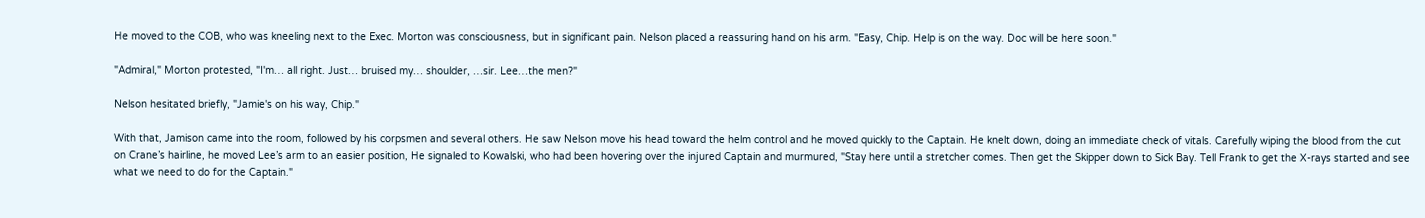He moved to the COB, who was kneeling next to the Exec. Morton was consciousness, but in significant pain. Nelson placed a reassuring hand on his arm. "Easy, Chip. Help is on the way. Doc will be here soon."

"Admiral," Morton protested, "I'm… all right. Just… bruised my… shoulder, …sir. Lee…the men?"

Nelson hesitated briefly, "Jamie's on his way, Chip."

With that, Jamison came into the room, followed by his corpsmen and several others. He saw Nelson move his head toward the helm control and he moved quickly to the Captain. He knelt down, doing an immediate check of vitals. Carefully wiping the blood from the cut on Crane’s hairline, he moved Lee’s arm to an easier position, He signaled to Kowalski, who had been hovering over the injured Captain and murmured, "Stay here until a stretcher comes. Then get the Skipper down to Sick Bay. Tell Frank to get the X-rays started and see what we need to do for the Captain."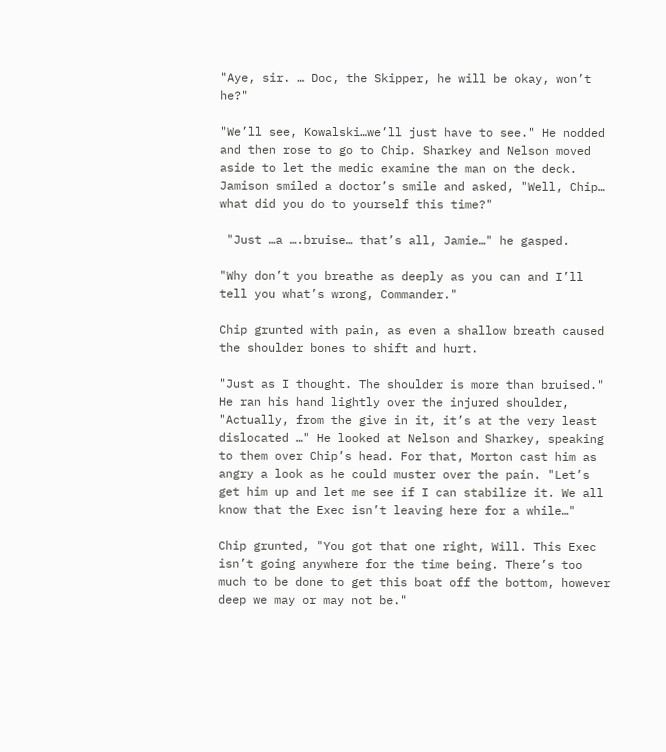"Aye, sir. … Doc, the Skipper, he will be okay, won’t he?"

"We’ll see, Kowalski…we’ll just have to see." He nodded and then rose to go to Chip. Sharkey and Nelson moved aside to let the medic examine the man on the deck. Jamison smiled a doctor’s smile and asked, "Well, Chip… what did you do to yourself this time?"

 "Just …a ….bruise… that’s all, Jamie…" he gasped.

"Why don’t you breathe as deeply as you can and I’ll tell you what’s wrong, Commander."

Chip grunted with pain, as even a shallow breath caused the shoulder bones to shift and hurt.

"Just as I thought. The shoulder is more than bruised." He ran his hand lightly over the injured shoulder, "Actually, from the give in it, it’s at the very least dislocated …" He looked at Nelson and Sharkey, speaking to them over Chip’s head. For that, Morton cast him as angry a look as he could muster over the pain. "Let’s get him up and let me see if I can stabilize it. We all know that the Exec isn’t leaving here for a while…"

Chip grunted, "You got that one right, Will. This Exec isn’t going anywhere for the time being. There’s too much to be done to get this boat off the bottom, however deep we may or may not be."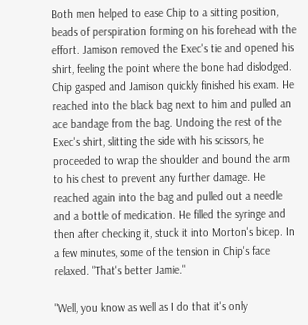Both men helped to ease Chip to a sitting position, beads of perspiration forming on his forehead with the effort. Jamison removed the Exec's tie and opened his shirt, feeling the point where the bone had dislodged. Chip gasped and Jamison quickly finished his exam. He reached into the black bag next to him and pulled an ace bandage from the bag. Undoing the rest of the Exec's shirt, slitting the side with his scissors, he proceeded to wrap the shoulder and bound the arm to his chest to prevent any further damage. He reached again into the bag and pulled out a needle and a bottle of medication. He filled the syringe and then after checking it, stuck it into Morton's bicep. In a few minutes, some of the tension in Chip's face relaxed. "That's better Jamie."

"Well, you know as well as I do that it's only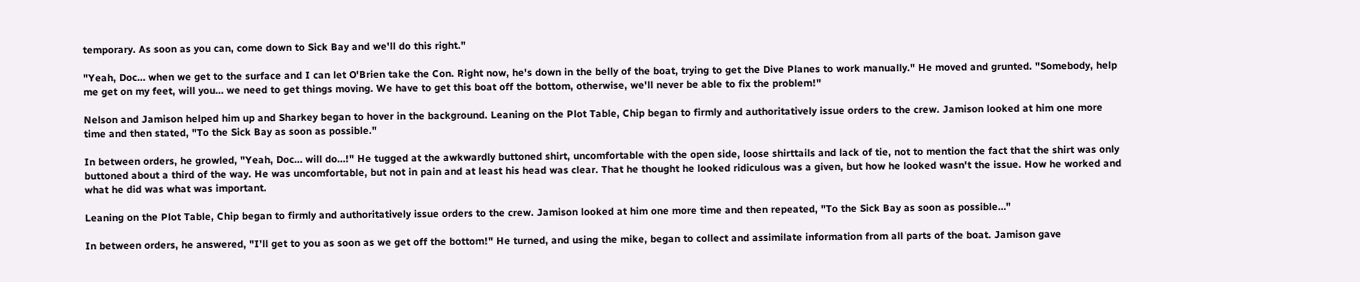temporary. As soon as you can, come down to Sick Bay and we'll do this right."

"Yeah, Doc… when we get to the surface and I can let O'Brien take the Con. Right now, he's down in the belly of the boat, trying to get the Dive Planes to work manually." He moved and grunted. "Somebody, help me get on my feet, will you… we need to get things moving. We have to get this boat off the bottom, otherwise, we'll never be able to fix the problem!"

Nelson and Jamison helped him up and Sharkey began to hover in the background. Leaning on the Plot Table, Chip began to firmly and authoritatively issue orders to the crew. Jamison looked at him one more time and then stated, "To the Sick Bay as soon as possible."

In between orders, he growled, "Yeah, Doc… will do…!" He tugged at the awkwardly buttoned shirt, uncomfortable with the open side, loose shirttails and lack of tie, not to mention the fact that the shirt was only buttoned about a third of the way. He was uncomfortable, but not in pain and at least his head was clear. That he thought he looked ridiculous was a given, but how he looked wasn't the issue. How he worked and what he did was what was important.

Leaning on the Plot Table, Chip began to firmly and authoritatively issue orders to the crew. Jamison looked at him one more time and then repeated, "To the Sick Bay as soon as possible…"

In between orders, he answered, "I’ll get to you as soon as we get off the bottom!" He turned, and using the mike, began to collect and assimilate information from all parts of the boat. Jamison gave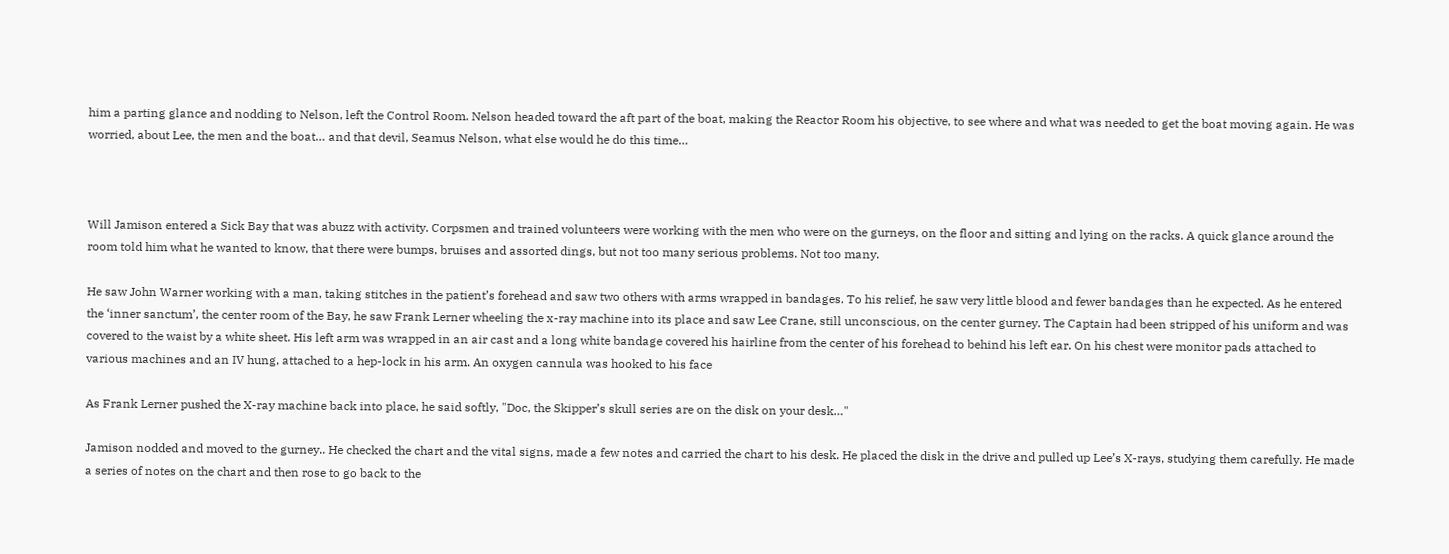him a parting glance and nodding to Nelson, left the Control Room. Nelson headed toward the aft part of the boat, making the Reactor Room his objective, to see where and what was needed to get the boat moving again. He was worried, about Lee, the men and the boat… and that devil, Seamus Nelson, what else would he do this time…



Will Jamison entered a Sick Bay that was abuzz with activity. Corpsmen and trained volunteers were working with the men who were on the gurneys, on the floor and sitting and lying on the racks. A quick glance around the room told him what he wanted to know, that there were bumps, bruises and assorted dings, but not too many serious problems. Not too many.

He saw John Warner working with a man, taking stitches in the patient’s forehead and saw two others with arms wrapped in bandages. To his relief, he saw very little blood and fewer bandages than he expected. As he entered the ‘inner sanctum’, the center room of the Bay, he saw Frank Lerner wheeling the x-ray machine into its place and saw Lee Crane, still unconscious, on the center gurney. The Captain had been stripped of his uniform and was covered to the waist by a white sheet. His left arm was wrapped in an air cast and a long white bandage covered his hairline from the center of his forehead to behind his left ear. On his chest were monitor pads attached to various machines and an IV hung, attached to a hep-lock in his arm. An oxygen cannula was hooked to his face

As Frank Lerner pushed the X-ray machine back into place, he said softly, "Doc, the Skipper’s skull series are on the disk on your desk…"

Jamison nodded and moved to the gurney.. He checked the chart and the vital signs, made a few notes and carried the chart to his desk. He placed the disk in the drive and pulled up Lee’s X-rays, studying them carefully. He made a series of notes on the chart and then rose to go back to the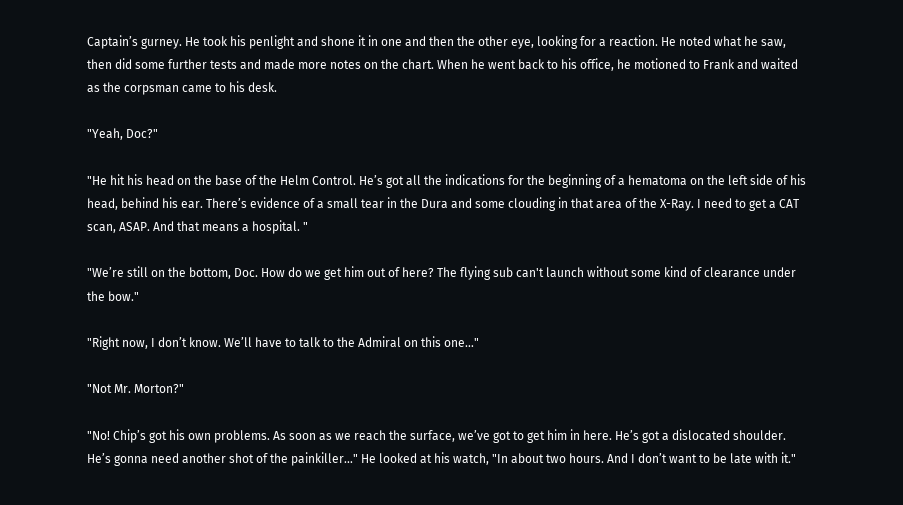Captain’s gurney. He took his penlight and shone it in one and then the other eye, looking for a reaction. He noted what he saw, then did some further tests and made more notes on the chart. When he went back to his office, he motioned to Frank and waited as the corpsman came to his desk.

"Yeah, Doc?"

"He hit his head on the base of the Helm Control. He’s got all the indications for the beginning of a hematoma on the left side of his head, behind his ear. There’s evidence of a small tear in the Dura and some clouding in that area of the X-Ray. I need to get a CAT scan, ASAP. And that means a hospital. "

"We’re still on the bottom, Doc. How do we get him out of here? The flying sub can't launch without some kind of clearance under the bow."

"Right now, I don’t know. We’ll have to talk to the Admiral on this one…"

"Not Mr. Morton?"

"No! Chip’s got his own problems. As soon as we reach the surface, we’ve got to get him in here. He’s got a dislocated shoulder. He’s gonna need another shot of the painkiller…" He looked at his watch, "In about two hours. And I don’t want to be late with it."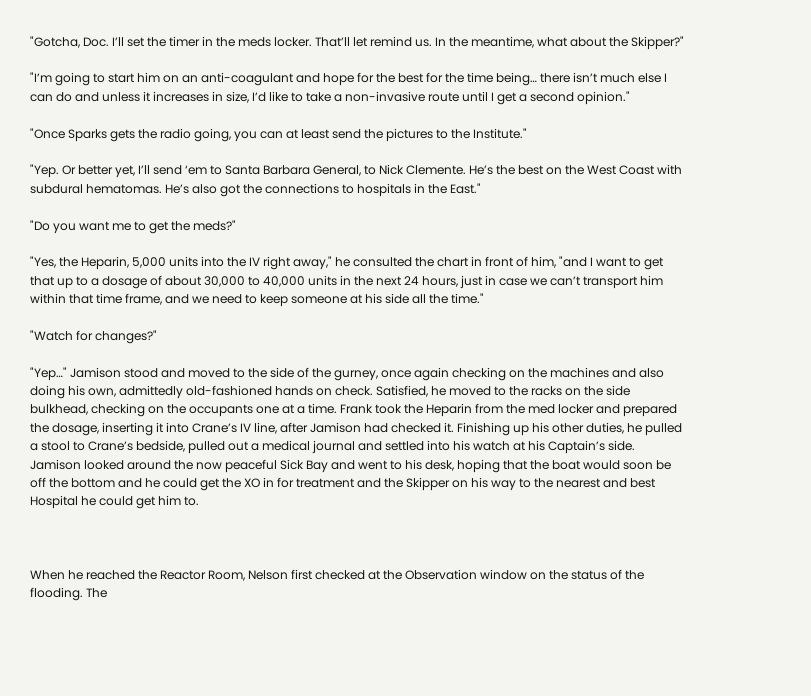"Gotcha, Doc. I’ll set the timer in the meds locker. That’ll let remind us. In the meantime, what about the Skipper?"

"I’m going to start him on an anti-coagulant and hope for the best for the time being… there isn’t much else I can do and unless it increases in size, I’d like to take a non-invasive route until I get a second opinion."

"Once Sparks gets the radio going, you can at least send the pictures to the Institute."

"Yep. Or better yet, I’ll send ‘em to Santa Barbara General, to Nick Clemente. He’s the best on the West Coast with subdural hematomas. He’s also got the connections to hospitals in the East."

"Do you want me to get the meds?"

"Yes, the Heparin, 5,000 units into the IV right away," he consulted the chart in front of him, "and I want to get that up to a dosage of about 30,000 to 40,000 units in the next 24 hours, just in case we can’t transport him within that time frame, and we need to keep someone at his side all the time."

"Watch for changes?"

"Yep…" Jamison stood and moved to the side of the gurney, once again checking on the machines and also doing his own, admittedly old-fashioned hands on check. Satisfied, he moved to the racks on the side bulkhead, checking on the occupants one at a time. Frank took the Heparin from the med locker and prepared the dosage, inserting it into Crane’s IV line, after Jamison had checked it. Finishing up his other duties, he pulled a stool to Crane’s bedside, pulled out a medical journal and settled into his watch at his Captain’s side. Jamison looked around the now peaceful Sick Bay and went to his desk, hoping that the boat would soon be off the bottom and he could get the XO in for treatment and the Skipper on his way to the nearest and best Hospital he could get him to.



When he reached the Reactor Room, Nelson first checked at the Observation window on the status of the flooding. The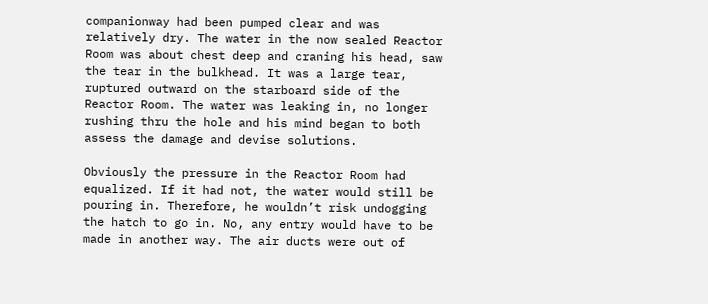companionway had been pumped clear and was relatively dry. The water in the now sealed Reactor Room was about chest deep and craning his head, saw the tear in the bulkhead. It was a large tear, ruptured outward on the starboard side of the Reactor Room. The water was leaking in, no longer rushing thru the hole and his mind began to both assess the damage and devise solutions.

Obviously the pressure in the Reactor Room had equalized. If it had not, the water would still be pouring in. Therefore, he wouldn’t risk undogging the hatch to go in. No, any entry would have to be made in another way. The air ducts were out of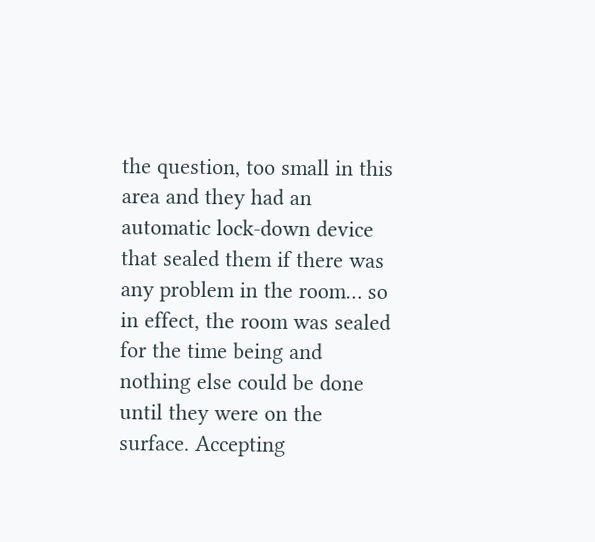the question, too small in this area and they had an automatic lock-down device that sealed them if there was any problem in the room… so in effect, the room was sealed for the time being and nothing else could be done until they were on the surface. Accepting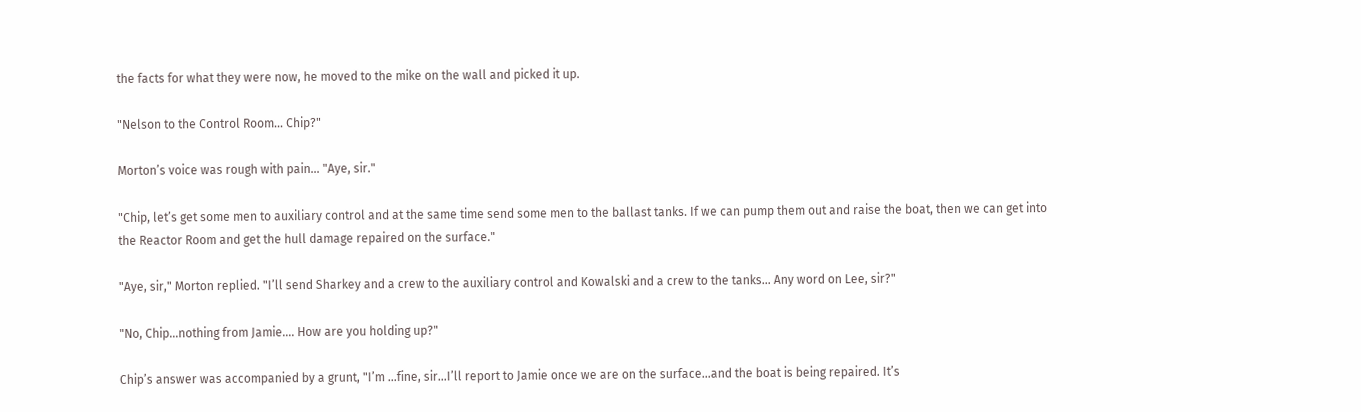the facts for what they were now, he moved to the mike on the wall and picked it up.

"Nelson to the Control Room… Chip?"

Morton’s voice was rough with pain… "Aye, sir."

"Chip, let’s get some men to auxiliary control and at the same time send some men to the ballast tanks. If we can pump them out and raise the boat, then we can get into the Reactor Room and get the hull damage repaired on the surface."

"Aye, sir," Morton replied. "I’ll send Sharkey and a crew to the auxiliary control and Kowalski and a crew to the tanks… Any word on Lee, sir?"

"No, Chip…nothing from Jamie…. How are you holding up?"

Chip’s answer was accompanied by a grunt, "I’m …fine, sir…I’ll report to Jamie once we are on the surface…and the boat is being repaired. It’s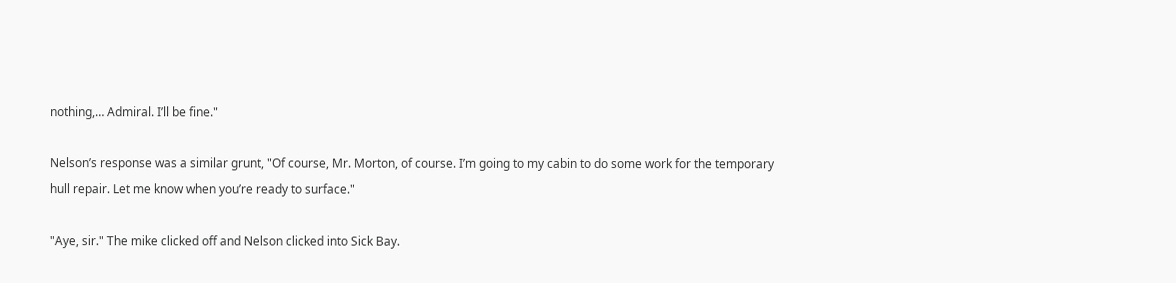nothing,… Admiral. I’ll be fine."

Nelson’s response was a similar grunt, "Of course, Mr. Morton, of course. I’m going to my cabin to do some work for the temporary hull repair. Let me know when you’re ready to surface."

"Aye, sir." The mike clicked off and Nelson clicked into Sick Bay.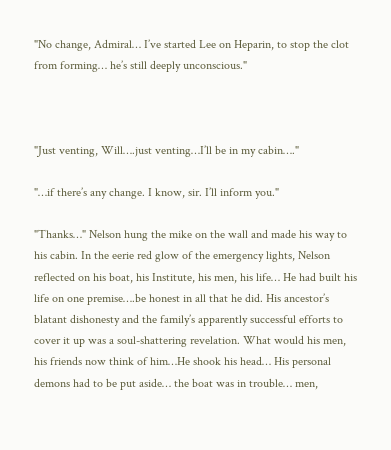"No change, Admiral… I’ve started Lee on Heparin, to stop the clot from forming… he’s still deeply unconscious."



"Just venting, Will….just venting…I’ll be in my cabin…."

"…if there’s any change. I know, sir. I’ll inform you."

"Thanks…" Nelson hung the mike on the wall and made his way to his cabin. In the eerie red glow of the emergency lights, Nelson reflected on his boat, his Institute, his men, his life… He had built his life on one premise….be honest in all that he did. His ancestor’s blatant dishonesty and the family’s apparently successful efforts to cover it up was a soul-shattering revelation. What would his men, his friends now think of him…He shook his head… His personal demons had to be put aside… the boat was in trouble… men,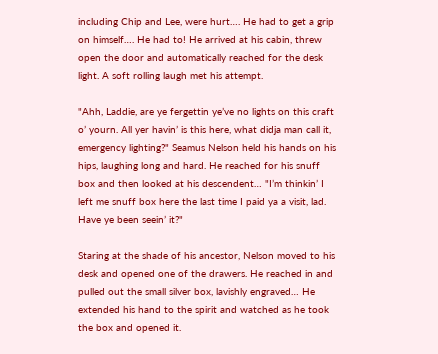including Chip and Lee, were hurt…. He had to get a grip on himself…. He had to! He arrived at his cabin, threw open the door and automatically reached for the desk light. A soft rolling laugh met his attempt.

"Ahh, Laddie, are ye fergettin ye’ve no lights on this craft o’ yourn. All yer havin’ is this here, what didja man call it, emergency lighting?" Seamus Nelson held his hands on his hips, laughing long and hard. He reached for his snuff box and then looked at his descendent… "I’m thinkin’ I left me snuff box here the last time I paid ya a visit, lad. Have ye been seein’ it?"

Staring at the shade of his ancestor, Nelson moved to his desk and opened one of the drawers. He reached in and pulled out the small silver box, lavishly engraved… He extended his hand to the spirit and watched as he took the box and opened it.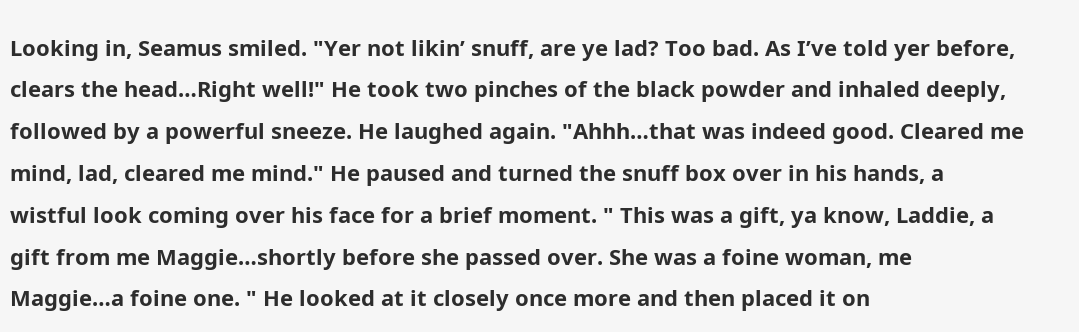Looking in, Seamus smiled. "Yer not likin’ snuff, are ye lad? Too bad. As I’ve told yer before, clears the head…Right well!" He took two pinches of the black powder and inhaled deeply, followed by a powerful sneeze. He laughed again. "Ahhh…that was indeed good. Cleared me mind, lad, cleared me mind." He paused and turned the snuff box over in his hands, a wistful look coming over his face for a brief moment. " This was a gift, ya know, Laddie, a gift from me Maggie…shortly before she passed over. She was a foine woman, me Maggie…a foine one. " He looked at it closely once more and then placed it on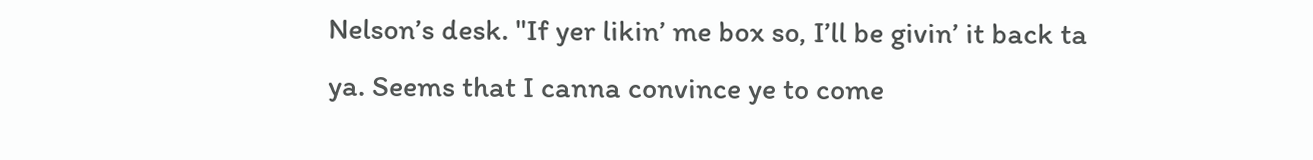Nelson’s desk. "If yer likin’ me box so, I’ll be givin’ it back ta ya. Seems that I canna convince ye to come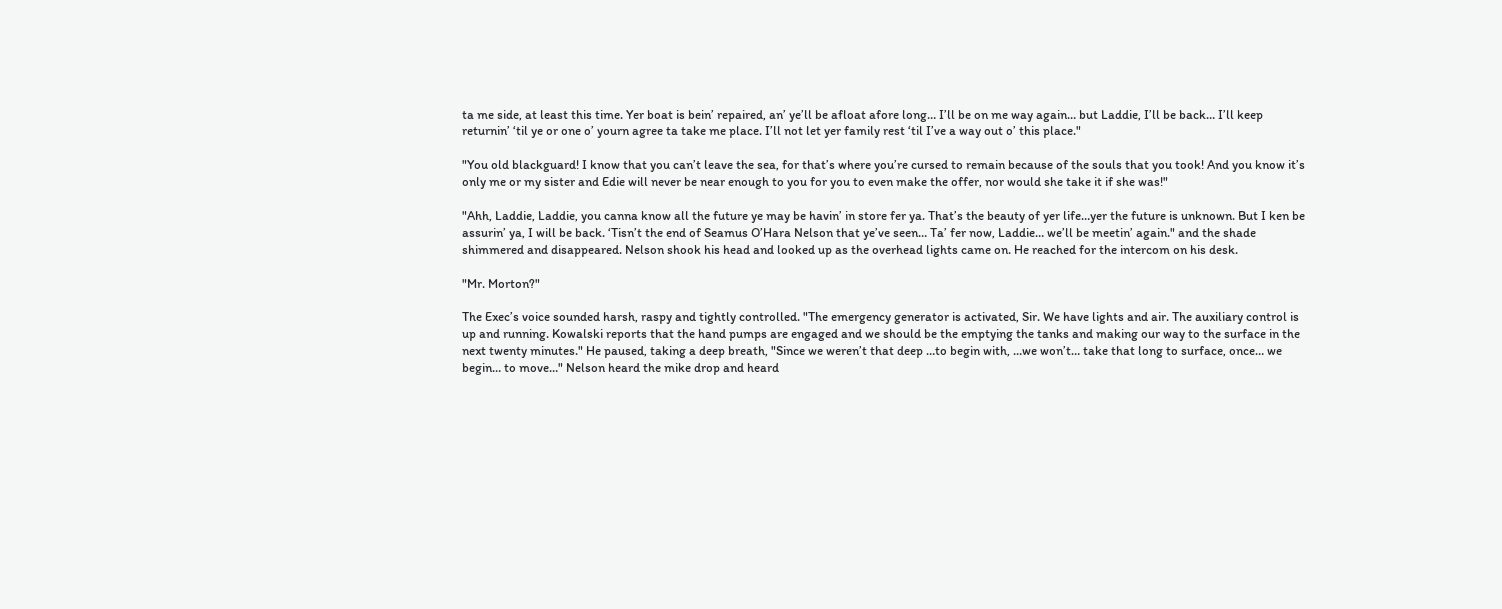ta me side, at least this time. Yer boat is bein’ repaired, an’ ye’ll be afloat afore long… I’ll be on me way again… but Laddie, I’ll be back… I’ll keep returnin’ ‘til ye or one o’ yourn agree ta take me place. I’ll not let yer family rest ‘til I’ve a way out o’ this place."

"You old blackguard! I know that you can’t leave the sea, for that’s where you’re cursed to remain because of the souls that you took! And you know it’s only me or my sister and Edie will never be near enough to you for you to even make the offer, nor would she take it if she was!"

"Ahh, Laddie, Laddie, you canna know all the future ye may be havin’ in store fer ya. That’s the beauty of yer life…yer the future is unknown. But I ken be assurin’ ya, I will be back. ‘Tisn’t the end of Seamus O’Hara Nelson that ye’ve seen… Ta’ fer now, Laddie… we’ll be meetin’ again." and the shade shimmered and disappeared. Nelson shook his head and looked up as the overhead lights came on. He reached for the intercom on his desk.

"Mr. Morton?"

The Exec’s voice sounded harsh, raspy and tightly controlled. "The emergency generator is activated, Sir. We have lights and air. The auxiliary control is up and running. Kowalski reports that the hand pumps are engaged and we should be the emptying the tanks and making our way to the surface in the next twenty minutes." He paused, taking a deep breath, "Since we weren’t that deep …to begin with, …we won’t… take that long to surface, once… we begin… to move…" Nelson heard the mike drop and heard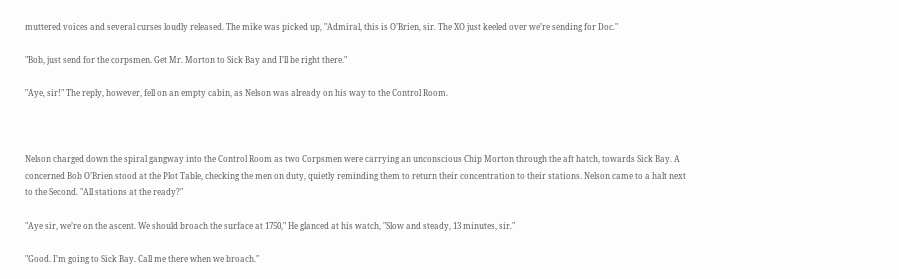muttered voices and several curses loudly released. The mike was picked up, "Admiral, this is O’Brien, sir. The XO just keeled over we’re sending for Doc."

"Bob, just send for the corpsmen. Get Mr. Morton to Sick Bay and I’ll be right there."

"Aye, sir!" The reply, however, fell on an empty cabin, as Nelson was already on his way to the Control Room.



Nelson charged down the spiral gangway into the Control Room as two Corpsmen were carrying an unconscious Chip Morton through the aft hatch, towards Sick Bay. A concerned Bob O’Brien stood at the Plot Table, checking the men on duty, quietly reminding them to return their concentration to their stations. Nelson came to a halt next to the Second. "All stations at the ready?"

"Aye sir, we’re on the ascent. We should broach the surface at 1750," He glanced at his watch, "Slow and steady, 13 minutes, sir."

"Good. I’m going to Sick Bay. Call me there when we broach."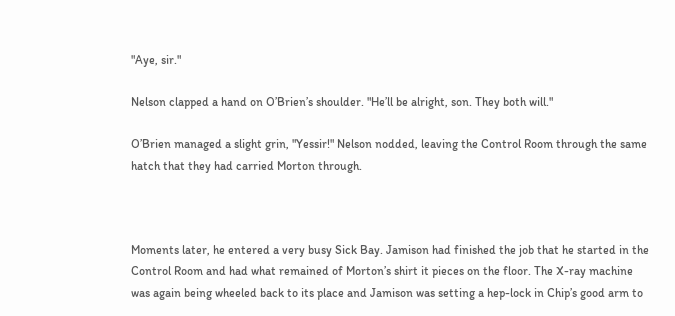"Aye, sir."

Nelson clapped a hand on O’Brien’s shoulder. "He’ll be alright, son. They both will."

O’Brien managed a slight grin, "Yessir!" Nelson nodded, leaving the Control Room through the same hatch that they had carried Morton through.



Moments later, he entered a very busy Sick Bay. Jamison had finished the job that he started in the Control Room and had what remained of Morton’s shirt it pieces on the floor. The X-ray machine was again being wheeled back to its place and Jamison was setting a hep-lock in Chip’s good arm to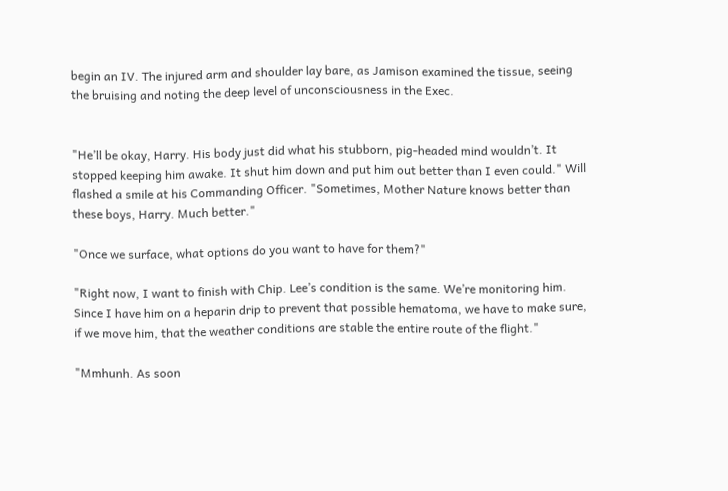begin an IV. The injured arm and shoulder lay bare, as Jamison examined the tissue, seeing the bruising and noting the deep level of unconsciousness in the Exec.


"He’ll be okay, Harry. His body just did what his stubborn, pig-headed mind wouldn’t. It stopped keeping him awake. It shut him down and put him out better than I even could." Will flashed a smile at his Commanding Officer. "Sometimes, Mother Nature knows better than these boys, Harry. Much better."

"Once we surface, what options do you want to have for them?"

"Right now, I want to finish with Chip. Lee’s condition is the same. We’re monitoring him. Since I have him on a heparin drip to prevent that possible hematoma, we have to make sure, if we move him, that the weather conditions are stable the entire route of the flight."

"Mmhunh. As soon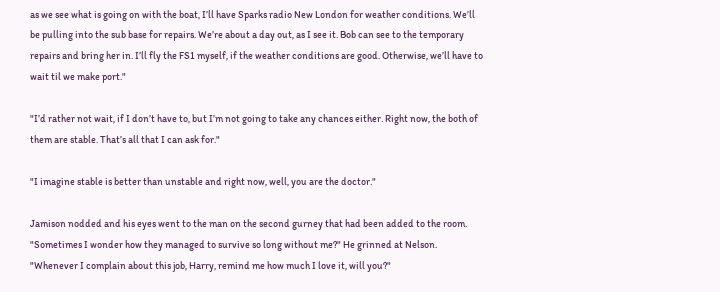as we see what is going on with the boat, I’ll have Sparks radio New London for weather conditions. We’ll be pulling into the sub base for repairs. We’re about a day out, as I see it. Bob can see to the temporary repairs and bring her in. I’ll fly the FS1 myself, if the weather conditions are good. Otherwise, we’ll have to wait til we make port."

"I’d rather not wait, if I don’t have to, but I’m not going to take any chances either. Right now, the both of them are stable. That’s all that I can ask for."

"I imagine stable is better than unstable and right now, well, you are the doctor."

Jamison nodded and his eyes went to the man on the second gurney that had been added to the room. "Sometimes I wonder how they managed to survive so long without me?" He grinned at Nelson. "Whenever I complain about this job, Harry, remind me how much I love it, will you?"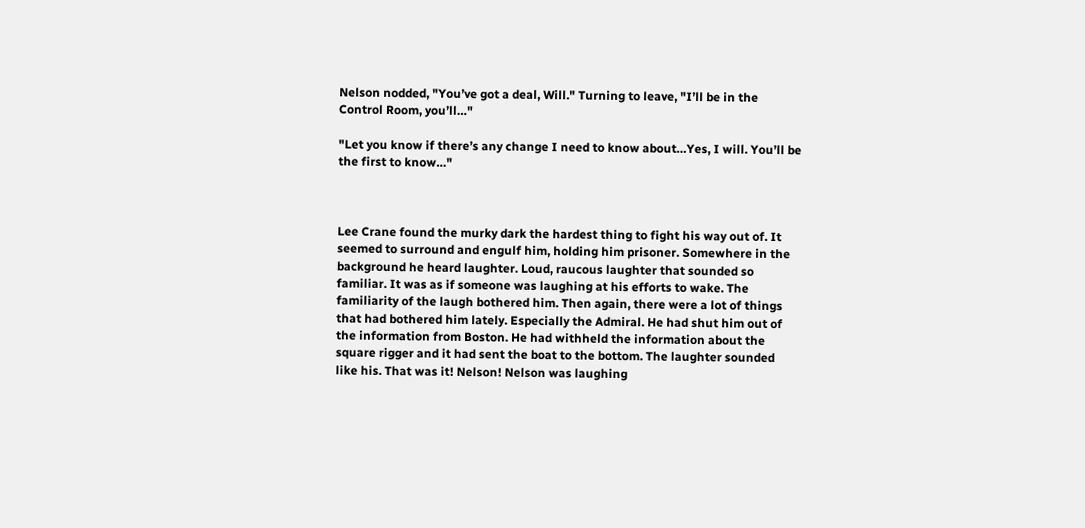Nelson nodded, "You’ve got a deal, Will." Turning to leave, "I’ll be in the Control Room, you’ll…"

"Let you know if there’s any change I need to know about…Yes, I will. You’ll be the first to know…"



Lee Crane found the murky dark the hardest thing to fight his way out of. It seemed to surround and engulf him, holding him prisoner. Somewhere in the background he heard laughter. Loud, raucous laughter that sounded so familiar. It was as if someone was laughing at his efforts to wake. The familiarity of the laugh bothered him. Then again, there were a lot of things that had bothered him lately. Especially the Admiral. He had shut him out of the information from Boston. He had withheld the information about the square rigger and it had sent the boat to the bottom. The laughter sounded like his. That was it! Nelson! Nelson was laughing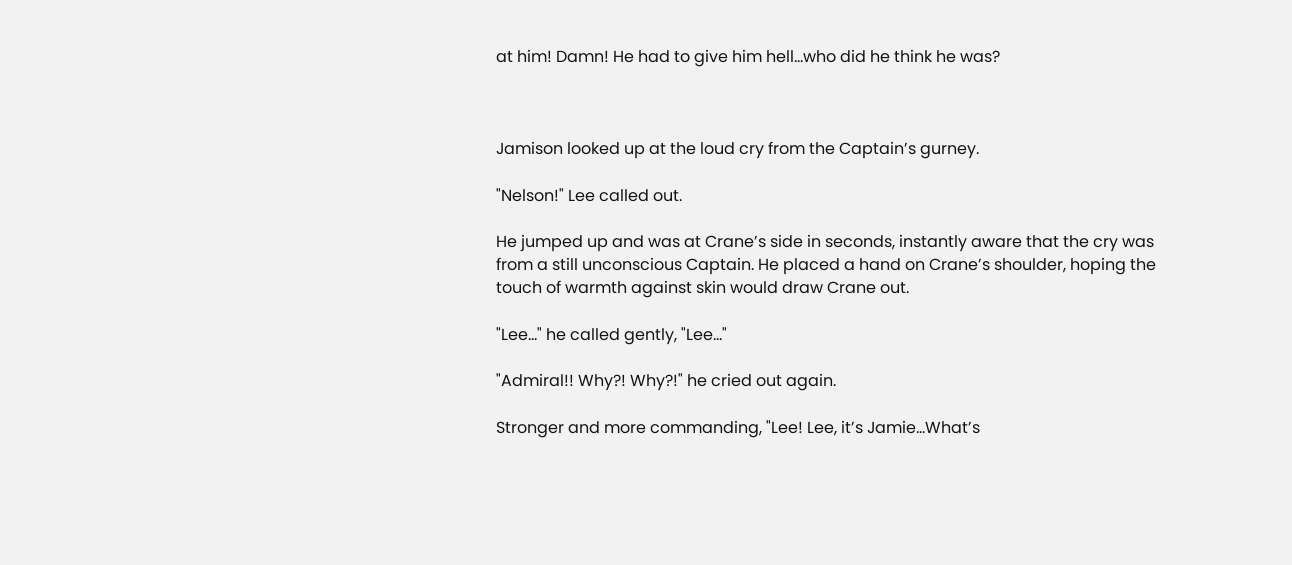at him! Damn! He had to give him hell…who did he think he was?



Jamison looked up at the loud cry from the Captain’s gurney.

"Nelson!" Lee called out.

He jumped up and was at Crane’s side in seconds, instantly aware that the cry was from a still unconscious Captain. He placed a hand on Crane’s shoulder, hoping the touch of warmth against skin would draw Crane out.

"Lee…" he called gently, "Lee…"

"Admiral!! Why?! Why?!" he cried out again.

Stronger and more commanding, "Lee! Lee, it’s Jamie…What’s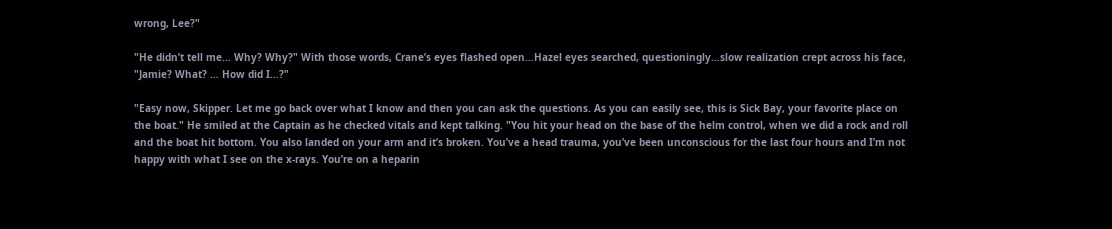wrong, Lee?"

"He didn’t tell me… Why? Why?" With those words, Crane’s eyes flashed open…Hazel eyes searched, questioningly…slow realization crept across his face, "Jamie? What? … How did I…?"

"Easy now, Skipper. Let me go back over what I know and then you can ask the questions. As you can easily see, this is Sick Bay, your favorite place on the boat." He smiled at the Captain as he checked vitals and kept talking. "You hit your head on the base of the helm control, when we did a rock and roll and the boat hit bottom. You also landed on your arm and it’s broken. You’ve a head trauma, you’ve been unconscious for the last four hours and I’m not happy with what I see on the x-rays. You’re on a heparin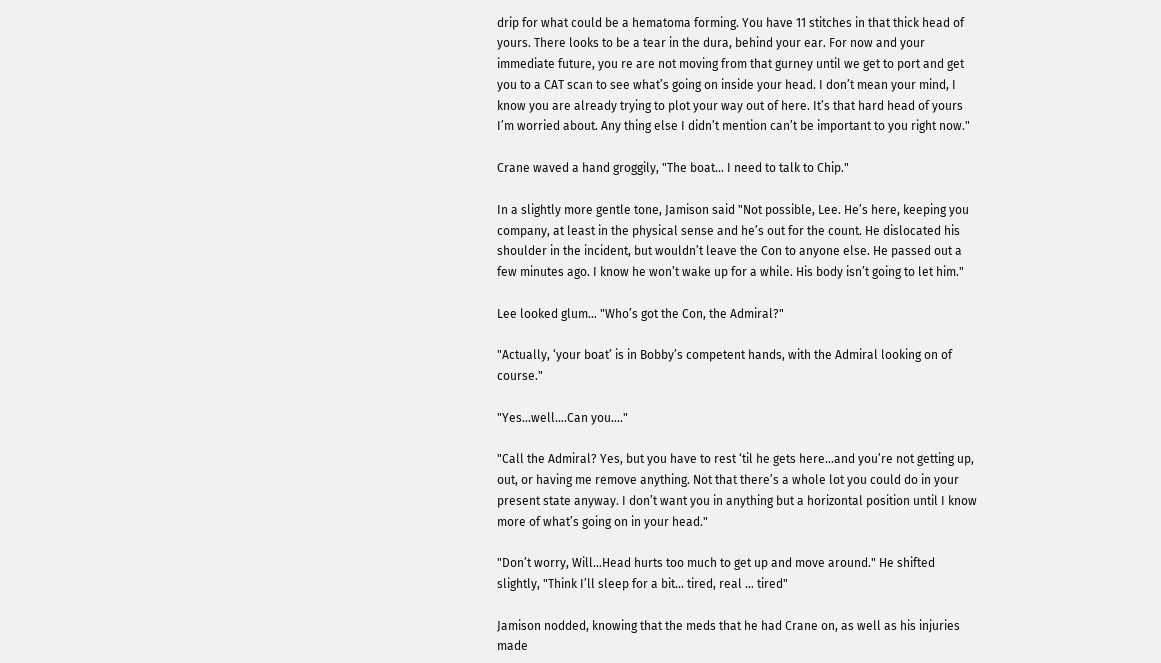drip for what could be a hematoma forming. You have 11 stitches in that thick head of yours. There looks to be a tear in the dura, behind your ear. For now and your immediate future, you re are not moving from that gurney until we get to port and get you to a CAT scan to see what’s going on inside your head. I don’t mean your mind, I know you are already trying to plot your way out of here. It’s that hard head of yours I’m worried about. Any thing else I didn’t mention can’t be important to you right now."

Crane waved a hand groggily, "The boat… I need to talk to Chip."

In a slightly more gentle tone, Jamison said "Not possible, Lee. He’s here, keeping you company, at least in the physical sense and he’s out for the count. He dislocated his shoulder in the incident, but wouldn’t leave the Con to anyone else. He passed out a few minutes ago. I know he won’t wake up for a while. His body isn’t going to let him."

Lee looked glum… "Who’s got the Con, the Admiral?"

"Actually, ‘your boat’ is in Bobby’s competent hands, with the Admiral looking on of course."

"Yes…well….Can you…."

"Call the Admiral? Yes, but you have to rest ‘til he gets here…and you’re not getting up, out, or having me remove anything. Not that there’s a whole lot you could do in your present state anyway. I don’t want you in anything but a horizontal position until I know more of what’s going on in your head."

"Don’t worry, Will…Head hurts too much to get up and move around." He shifted slightly, "Think I’ll sleep for a bit… tired, real … tired"

Jamison nodded, knowing that the meds that he had Crane on, as well as his injuries made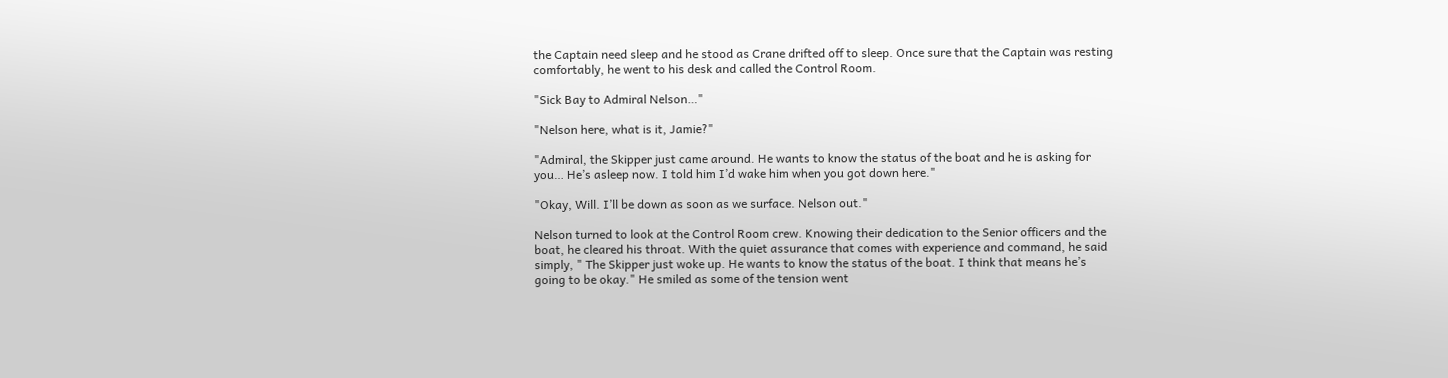the Captain need sleep and he stood as Crane drifted off to sleep. Once sure that the Captain was resting comfortably, he went to his desk and called the Control Room.

"Sick Bay to Admiral Nelson…"

"Nelson here, what is it, Jamie?"

"Admiral, the Skipper just came around. He wants to know the status of the boat and he is asking for you… He’s asleep now. I told him I’d wake him when you got down here."

"Okay, Will. I’ll be down as soon as we surface. Nelson out."

Nelson turned to look at the Control Room crew. Knowing their dedication to the Senior officers and the boat, he cleared his throat. With the quiet assurance that comes with experience and command, he said simply, " The Skipper just woke up. He wants to know the status of the boat. I think that means he’s going to be okay." He smiled as some of the tension went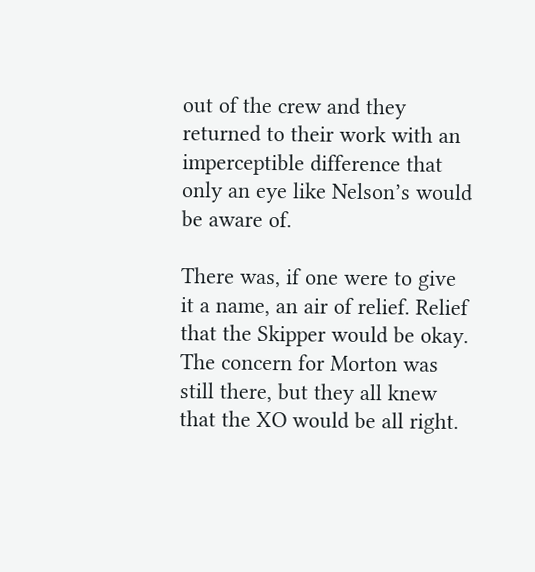out of the crew and they returned to their work with an imperceptible difference that only an eye like Nelson’s would be aware of.

There was, if one were to give it a name, an air of relief. Relief that the Skipper would be okay. The concern for Morton was still there, but they all knew that the XO would be all right.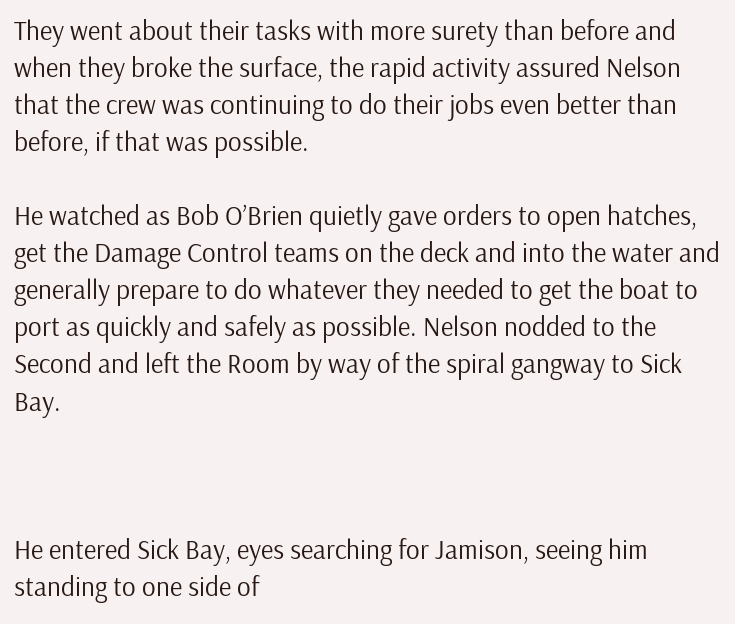They went about their tasks with more surety than before and when they broke the surface, the rapid activity assured Nelson that the crew was continuing to do their jobs even better than before, if that was possible.

He watched as Bob O’Brien quietly gave orders to open hatches, get the Damage Control teams on the deck and into the water and generally prepare to do whatever they needed to get the boat to port as quickly and safely as possible. Nelson nodded to the Second and left the Room by way of the spiral gangway to Sick Bay.



He entered Sick Bay, eyes searching for Jamison, seeing him standing to one side of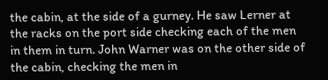the cabin, at the side of a gurney. He saw Lerner at the racks on the port side checking each of the men in them in turn. John Warner was on the other side of the cabin, checking the men in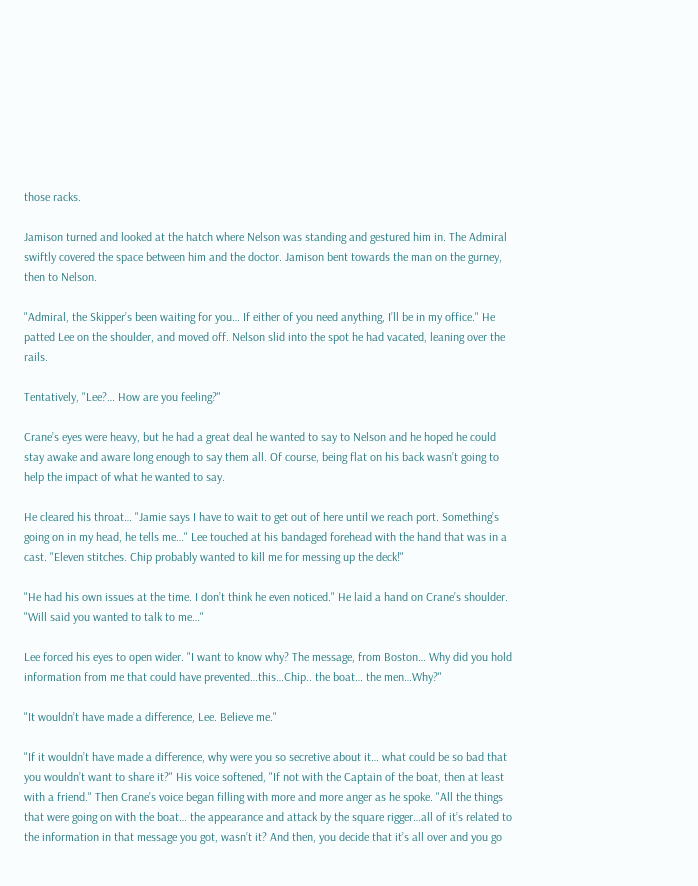those racks.

Jamison turned and looked at the hatch where Nelson was standing and gestured him in. The Admiral swiftly covered the space between him and the doctor. Jamison bent towards the man on the gurney, then to Nelson.

"Admiral, the Skipper’s been waiting for you… If either of you need anything, I’ll be in my office." He patted Lee on the shoulder, and moved off. Nelson slid into the spot he had vacated, leaning over the rails.

Tentatively, "Lee?… How are you feeling?"

Crane’s eyes were heavy, but he had a great deal he wanted to say to Nelson and he hoped he could stay awake and aware long enough to say them all. Of course, being flat on his back wasn’t going to help the impact of what he wanted to say.

He cleared his throat… "Jamie says I have to wait to get out of here until we reach port. Something’s going on in my head, he tells me…" Lee touched at his bandaged forehead with the hand that was in a cast. "Eleven stitches. Chip probably wanted to kill me for messing up the deck!"

"He had his own issues at the time. I don’t think he even noticed." He laid a hand on Crane’s shoulder. "Will said you wanted to talk to me…"

Lee forced his eyes to open wider. "I want to know why? The message, from Boston… Why did you hold information from me that could have prevented…this…Chip.. the boat… the men…Why?"

"It wouldn’t have made a difference, Lee. Believe me."

"If it wouldn’t have made a difference, why were you so secretive about it… what could be so bad that you wouldn’t want to share it?" His voice softened, "If not with the Captain of the boat, then at least with a friend." Then Crane’s voice began filling with more and more anger as he spoke. "All the things that were going on with the boat… the appearance and attack by the square rigger…all of it’s related to the information in that message you got, wasn’t it? And then, you decide that it’s all over and you go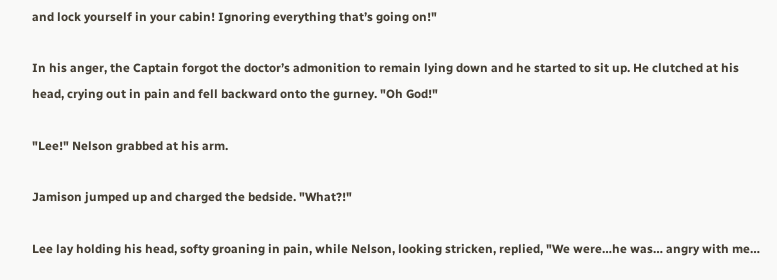and lock yourself in your cabin! Ignoring everything that’s going on!"

In his anger, the Captain forgot the doctor’s admonition to remain lying down and he started to sit up. He clutched at his head, crying out in pain and fell backward onto the gurney. "Oh God!"

"Lee!" Nelson grabbed at his arm.

Jamison jumped up and charged the bedside. "What?!"

Lee lay holding his head, softy groaning in pain, while Nelson, looking stricken, replied, "We were…he was… angry with me…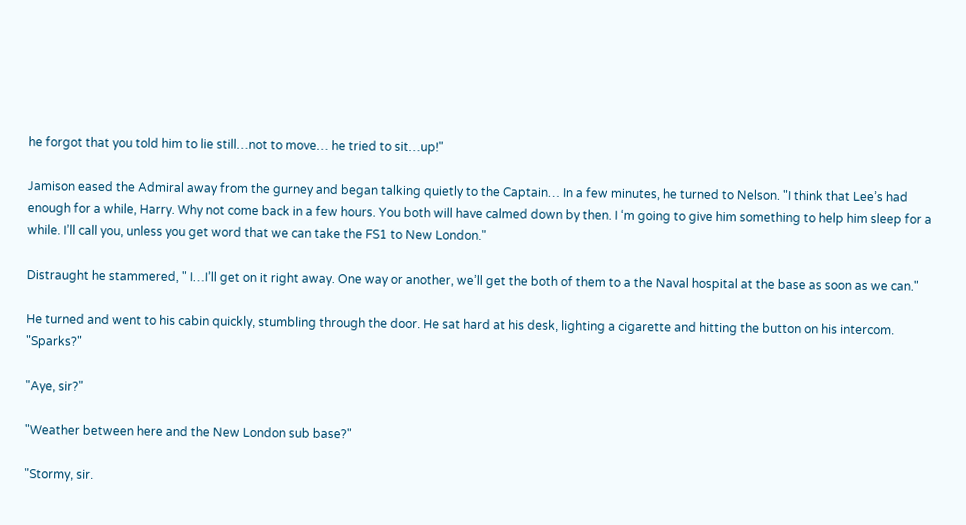he forgot that you told him to lie still…not to move… he tried to sit…up!"

Jamison eased the Admiral away from the gurney and began talking quietly to the Captain… In a few minutes, he turned to Nelson. "I think that Lee’s had enough for a while, Harry. Why not come back in a few hours. You both will have calmed down by then. I ‘m going to give him something to help him sleep for a while. I’ll call you, unless you get word that we can take the FS1 to New London."

Distraught he stammered, " I…I’ll get on it right away. One way or another, we’ll get the both of them to a the Naval hospital at the base as soon as we can."

He turned and went to his cabin quickly, stumbling through the door. He sat hard at his desk, lighting a cigarette and hitting the button on his intercom. "Sparks?"

"Aye, sir?"

"Weather between here and the New London sub base?"

"Stormy, sir.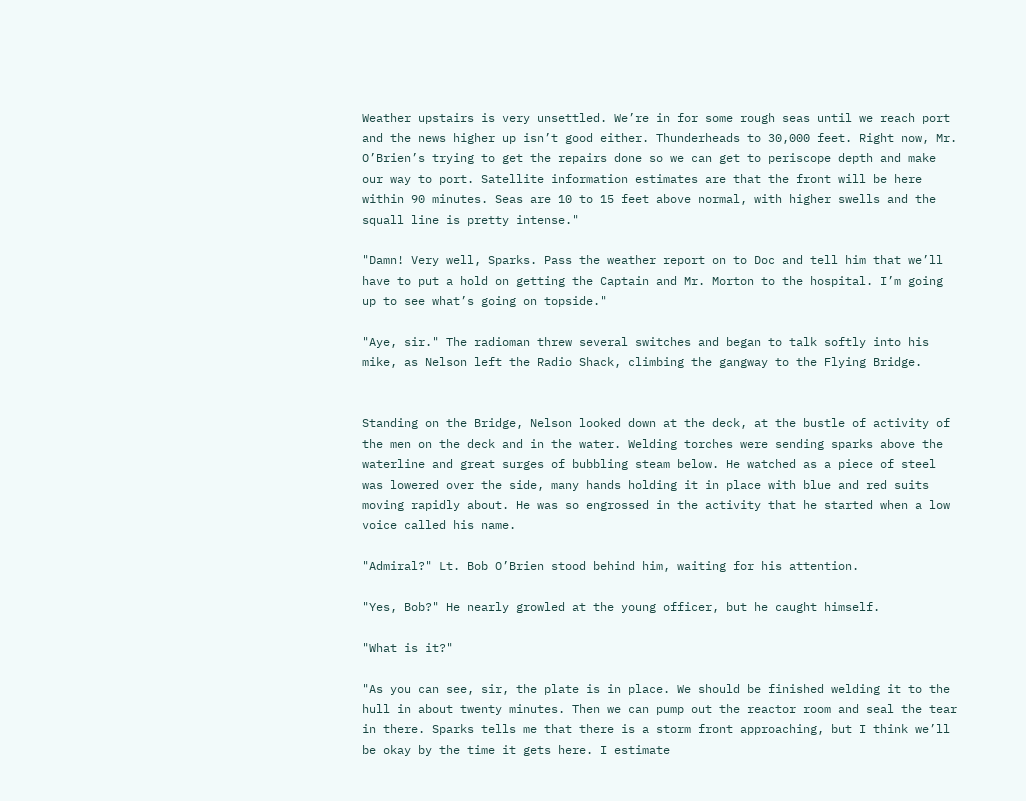Weather upstairs is very unsettled. We’re in for some rough seas until we reach port and the news higher up isn’t good either. Thunderheads to 30,000 feet. Right now, Mr. O’Brien’s trying to get the repairs done so we can get to periscope depth and make our way to port. Satellite information estimates are that the front will be here within 90 minutes. Seas are 10 to 15 feet above normal, with higher swells and the squall line is pretty intense."

"Damn! Very well, Sparks. Pass the weather report on to Doc and tell him that we’ll have to put a hold on getting the Captain and Mr. Morton to the hospital. I’m going up to see what’s going on topside."

"Aye, sir." The radioman threw several switches and began to talk softly into his mike, as Nelson left the Radio Shack, climbing the gangway to the Flying Bridge.


Standing on the Bridge, Nelson looked down at the deck, at the bustle of activity of the men on the deck and in the water. Welding torches were sending sparks above the waterline and great surges of bubbling steam below. He watched as a piece of steel was lowered over the side, many hands holding it in place with blue and red suits moving rapidly about. He was so engrossed in the activity that he started when a low voice called his name.

"Admiral?" Lt. Bob O’Brien stood behind him, waiting for his attention.

"Yes, Bob?" He nearly growled at the young officer, but he caught himself.

"What is it?"

"As you can see, sir, the plate is in place. We should be finished welding it to the hull in about twenty minutes. Then we can pump out the reactor room and seal the tear in there. Sparks tells me that there is a storm front approaching, but I think we’ll be okay by the time it gets here. I estimate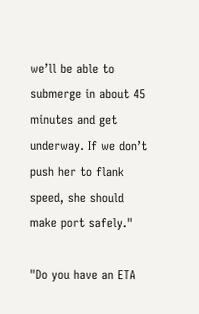we’ll be able to submerge in about 45 minutes and get underway. If we don’t push her to flank speed, she should make port safely."

"Do you have an ETA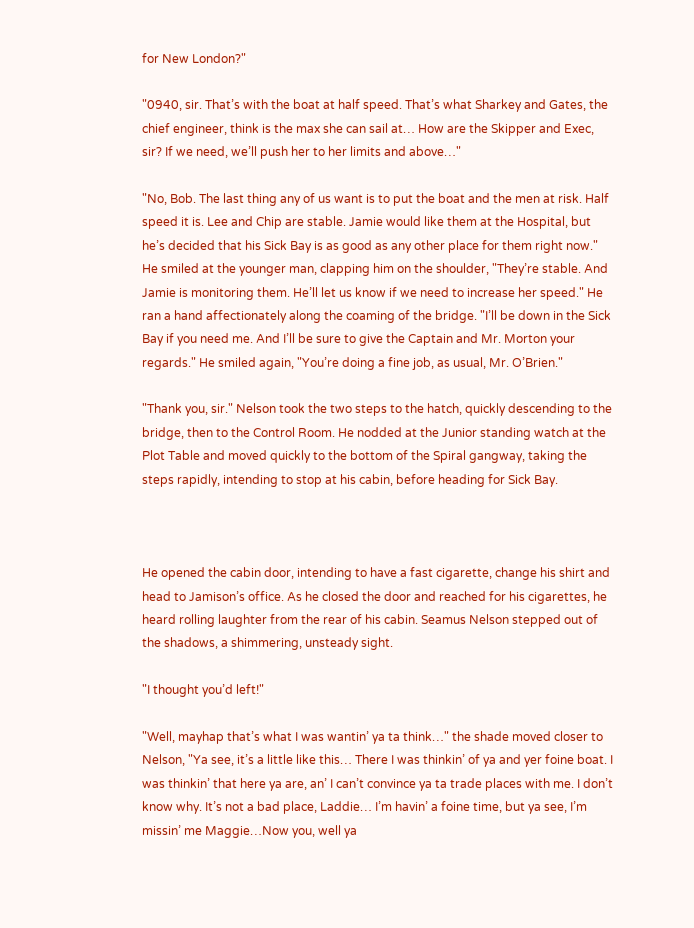for New London?"

"0940, sir. That’s with the boat at half speed. That’s what Sharkey and Gates, the chief engineer, think is the max she can sail at… How are the Skipper and Exec, sir? If we need, we’ll push her to her limits and above…"

"No, Bob. The last thing any of us want is to put the boat and the men at risk. Half speed it is. Lee and Chip are stable. Jamie would like them at the Hospital, but he’s decided that his Sick Bay is as good as any other place for them right now." He smiled at the younger man, clapping him on the shoulder, "They’re stable. And Jamie is monitoring them. He’ll let us know if we need to increase her speed." He ran a hand affectionately along the coaming of the bridge. "I’ll be down in the Sick Bay if you need me. And I’ll be sure to give the Captain and Mr. Morton your regards." He smiled again, "You’re doing a fine job, as usual, Mr. O’Brien."

"Thank you, sir." Nelson took the two steps to the hatch, quickly descending to the bridge, then to the Control Room. He nodded at the Junior standing watch at the Plot Table and moved quickly to the bottom of the Spiral gangway, taking the steps rapidly, intending to stop at his cabin, before heading for Sick Bay.



He opened the cabin door, intending to have a fast cigarette, change his shirt and head to Jamison’s office. As he closed the door and reached for his cigarettes, he heard rolling laughter from the rear of his cabin. Seamus Nelson stepped out of the shadows, a shimmering, unsteady sight.

"I thought you’d left!"

"Well, mayhap that’s what I was wantin’ ya ta think…" the shade moved closer to Nelson, "Ya see, it’s a little like this… There I was thinkin’ of ya and yer foine boat. I was thinkin’ that here ya are, an’ I can’t convince ya ta trade places with me. I don’t know why. It’s not a bad place, Laddie… I’m havin’ a foine time, but ya see, I’m missin’ me Maggie…Now you, well ya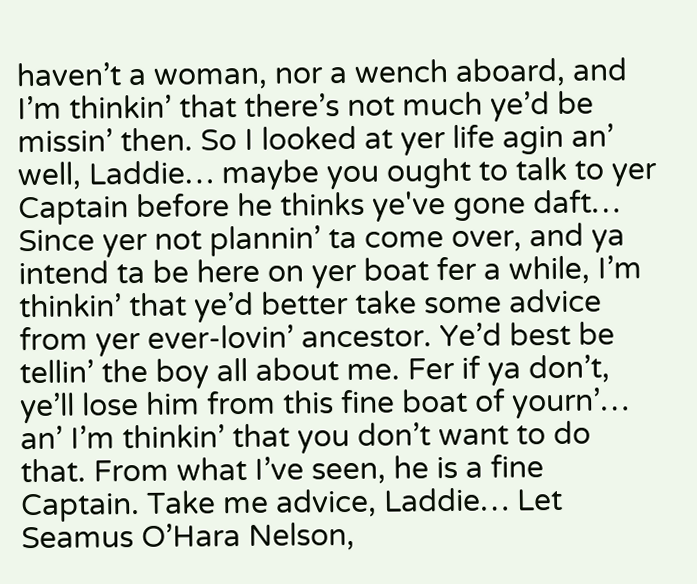haven’t a woman, nor a wench aboard, and I’m thinkin’ that there’s not much ye’d be missin’ then. So I looked at yer life agin an’ well, Laddie… maybe you ought to talk to yer Captain before he thinks ye've gone daft… Since yer not plannin’ ta come over, and ya intend ta be here on yer boat fer a while, I’m thinkin’ that ye’d better take some advice from yer ever-lovin’ ancestor. Ye’d best be tellin’ the boy all about me. Fer if ya don’t, ye’ll lose him from this fine boat of yourn’… an’ I’m thinkin’ that you don’t want to do that. From what I’ve seen, he is a fine Captain. Take me advice, Laddie… Let Seamus O’Hara Nelson,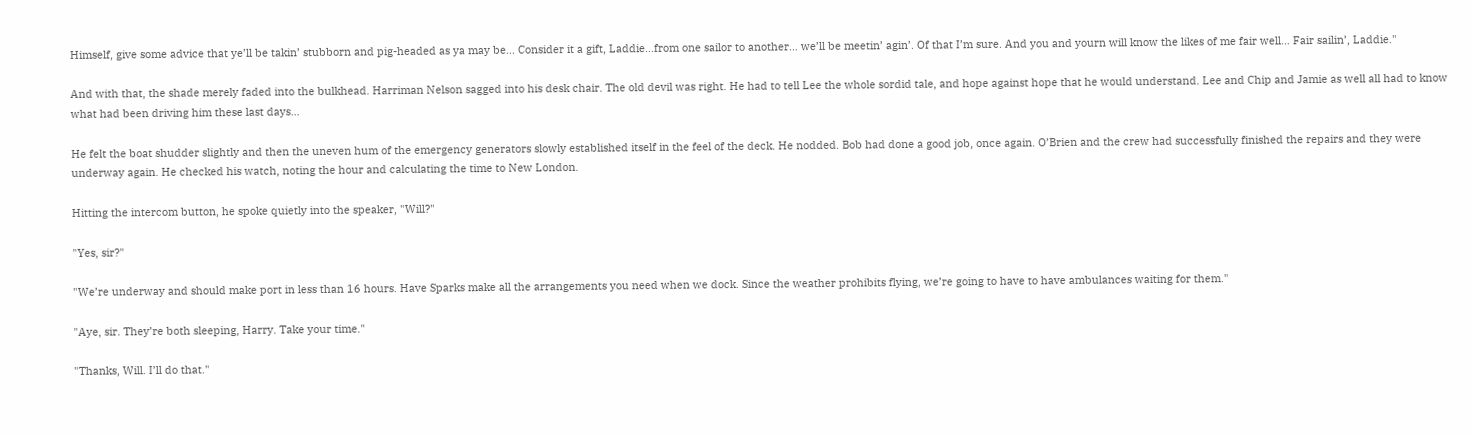Himself, give some advice that ye’ll be takin’ stubborn and pig-headed as ya may be… Consider it a gift, Laddie…from one sailor to another… we’ll be meetin’ agin’. Of that I’m sure. And you and yourn will know the likes of me fair well… Fair sailin’, Laddie."

And with that, the shade merely faded into the bulkhead. Harriman Nelson sagged into his desk chair. The old devil was right. He had to tell Lee the whole sordid tale, and hope against hope that he would understand. Lee and Chip and Jamie as well all had to know what had been driving him these last days…

He felt the boat shudder slightly and then the uneven hum of the emergency generators slowly established itself in the feel of the deck. He nodded. Bob had done a good job, once again. O’Brien and the crew had successfully finished the repairs and they were underway again. He checked his watch, noting the hour and calculating the time to New London.

Hitting the intercom button, he spoke quietly into the speaker, "Will?"

"Yes, sir?"

"We’re underway and should make port in less than 16 hours. Have Sparks make all the arrangements you need when we dock. Since the weather prohibits flying, we’re going to have to have ambulances waiting for them."

"Aye, sir. They’re both sleeping, Harry. Take your time."

"Thanks, Will. I’ll do that."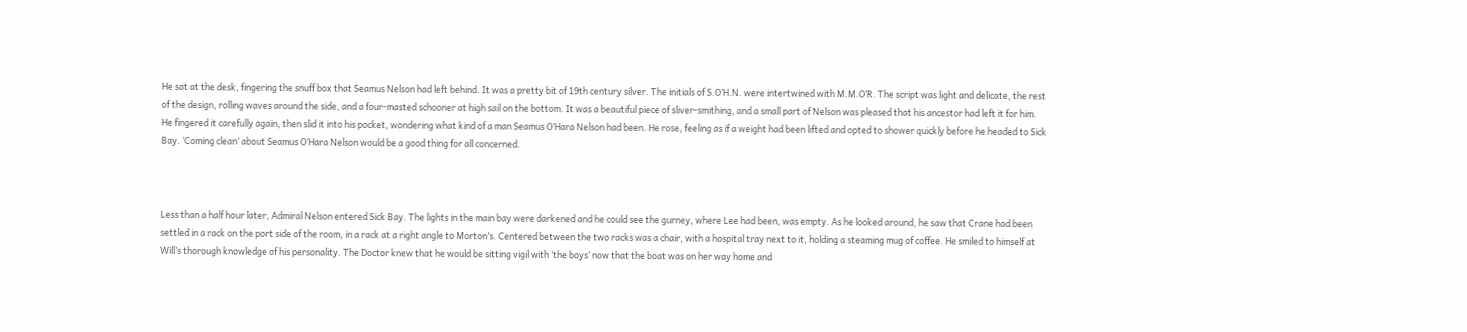He sat at the desk, fingering the snuff box that Seamus Nelson had left behind. It was a pretty bit of 19th century silver. The initials of S.O’H.N. were intertwined with M.M.O’R. The script was light and delicate, the rest of the design, rolling waves around the side, and a four-masted schooner at high sail on the bottom. It was a beautiful piece of sliver-smithing, and a small part of Nelson was pleased that his ancestor had left it for him. He fingered it carefully again, then slid it into his pocket, wondering what kind of a man Seamus O’Hara Nelson had been. He rose, feeling as if a weight had been lifted and opted to shower quickly before he headed to Sick Bay. ‘Coming clean’ about Seamus O’Hara Nelson would be a good thing for all concerned.



Less than a half hour later, Admiral Nelson entered Sick Bay. The lights in the main bay were darkened and he could see the gurney, where Lee had been, was empty. As he looked around, he saw that Crane had been settled in a rack on the port side of the room, in a rack at a right angle to Morton’s. Centered between the two racks was a chair, with a hospital tray next to it, holding a steaming mug of coffee. He smiled to himself at Will’s thorough knowledge of his personality. The Doctor knew that he would be sitting vigil with ‘the boys’ now that the boat was on her way home and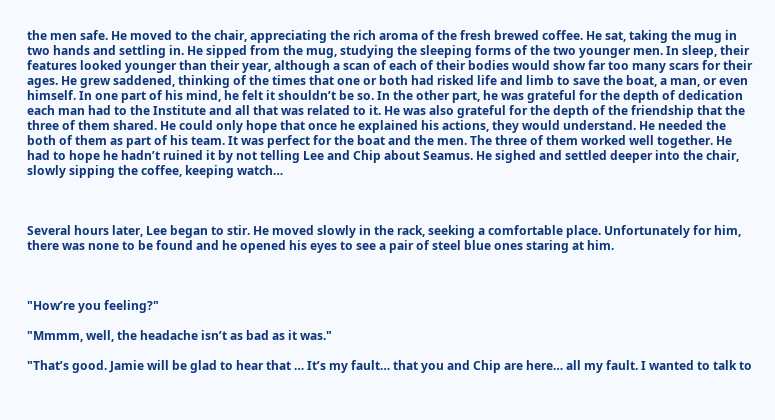the men safe. He moved to the chair, appreciating the rich aroma of the fresh brewed coffee. He sat, taking the mug in two hands and settling in. He sipped from the mug, studying the sleeping forms of the two younger men. In sleep, their features looked younger than their year, although a scan of each of their bodies would show far too many scars for their ages. He grew saddened, thinking of the times that one or both had risked life and limb to save the boat, a man, or even himself. In one part of his mind, he felt it shouldn’t be so. In the other part, he was grateful for the depth of dedication each man had to the Institute and all that was related to it. He was also grateful for the depth of the friendship that the three of them shared. He could only hope that once he explained his actions, they would understand. He needed the both of them as part of his team. It was perfect for the boat and the men. The three of them worked well together. He had to hope he hadn’t ruined it by not telling Lee and Chip about Seamus. He sighed and settled deeper into the chair, slowly sipping the coffee, keeping watch…



Several hours later, Lee began to stir. He moved slowly in the rack, seeking a comfortable place. Unfortunately for him, there was none to be found and he opened his eyes to see a pair of steel blue ones staring at him.



"How’re you feeling?"

"Mmmm, well, the headache isn’t as bad as it was."

"That’s good. Jamie will be glad to hear that … It’s my fault… that you and Chip are here… all my fault. I wanted to talk to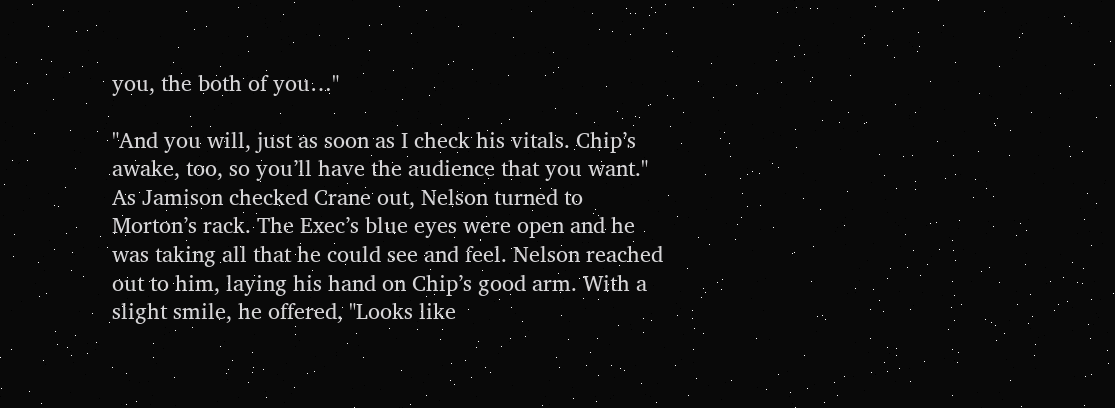you, the both of you…"

"And you will, just as soon as I check his vitals. Chip’s awake, too, so you’ll have the audience that you want." As Jamison checked Crane out, Nelson turned to Morton’s rack. The Exec’s blue eyes were open and he was taking all that he could see and feel. Nelson reached out to him, laying his hand on Chip’s good arm. With a slight smile, he offered, "Looks like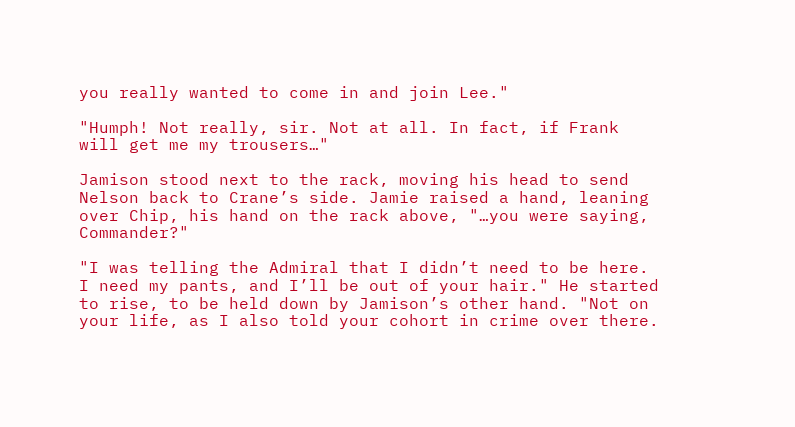you really wanted to come in and join Lee."

"Humph! Not really, sir. Not at all. In fact, if Frank will get me my trousers…"

Jamison stood next to the rack, moving his head to send Nelson back to Crane’s side. Jamie raised a hand, leaning over Chip, his hand on the rack above, "…you were saying, Commander?"

"I was telling the Admiral that I didn’t need to be here. I need my pants, and I’ll be out of your hair." He started to rise, to be held down by Jamison’s other hand. "Not on your life, as I also told your cohort in crime over there.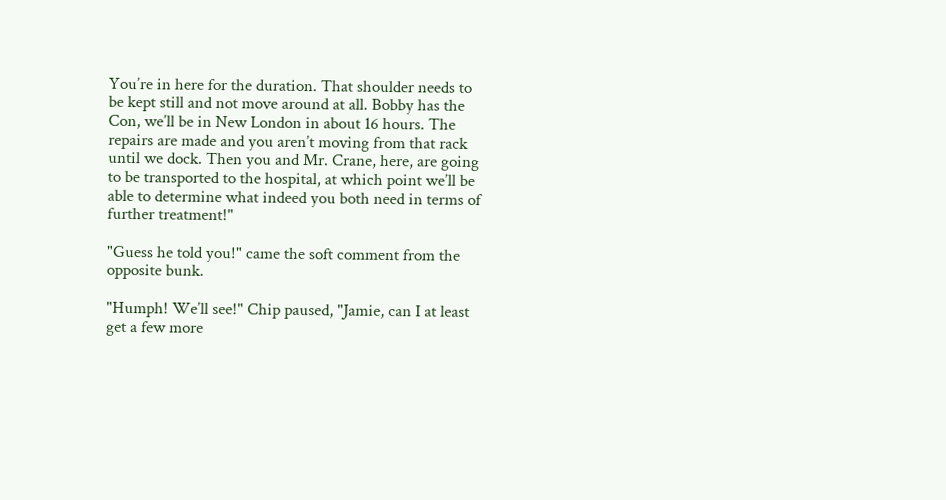You’re in here for the duration. That shoulder needs to be kept still and not move around at all. Bobby has the Con, we’ll be in New London in about 16 hours. The repairs are made and you aren’t moving from that rack until we dock. Then you and Mr. Crane, here, are going to be transported to the hospital, at which point we’ll be able to determine what indeed you both need in terms of further treatment!"

"Guess he told you!" came the soft comment from the opposite bunk.

"Humph! We’ll see!" Chip paused, "Jamie, can I at least get a few more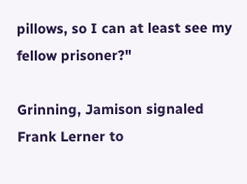pillows, so I can at least see my fellow prisoner?"

Grinning, Jamison signaled Frank Lerner to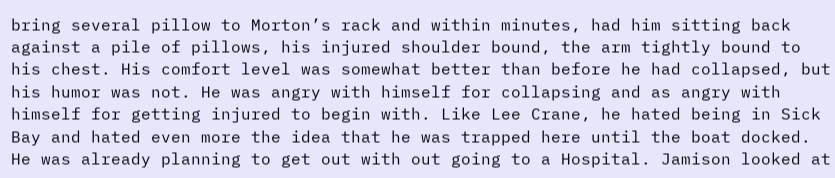bring several pillow to Morton’s rack and within minutes, had him sitting back against a pile of pillows, his injured shoulder bound, the arm tightly bound to his chest. His comfort level was somewhat better than before he had collapsed, but his humor was not. He was angry with himself for collapsing and as angry with himself for getting injured to begin with. Like Lee Crane, he hated being in Sick Bay and hated even more the idea that he was trapped here until the boat docked. He was already planning to get out with out going to a Hospital. Jamison looked at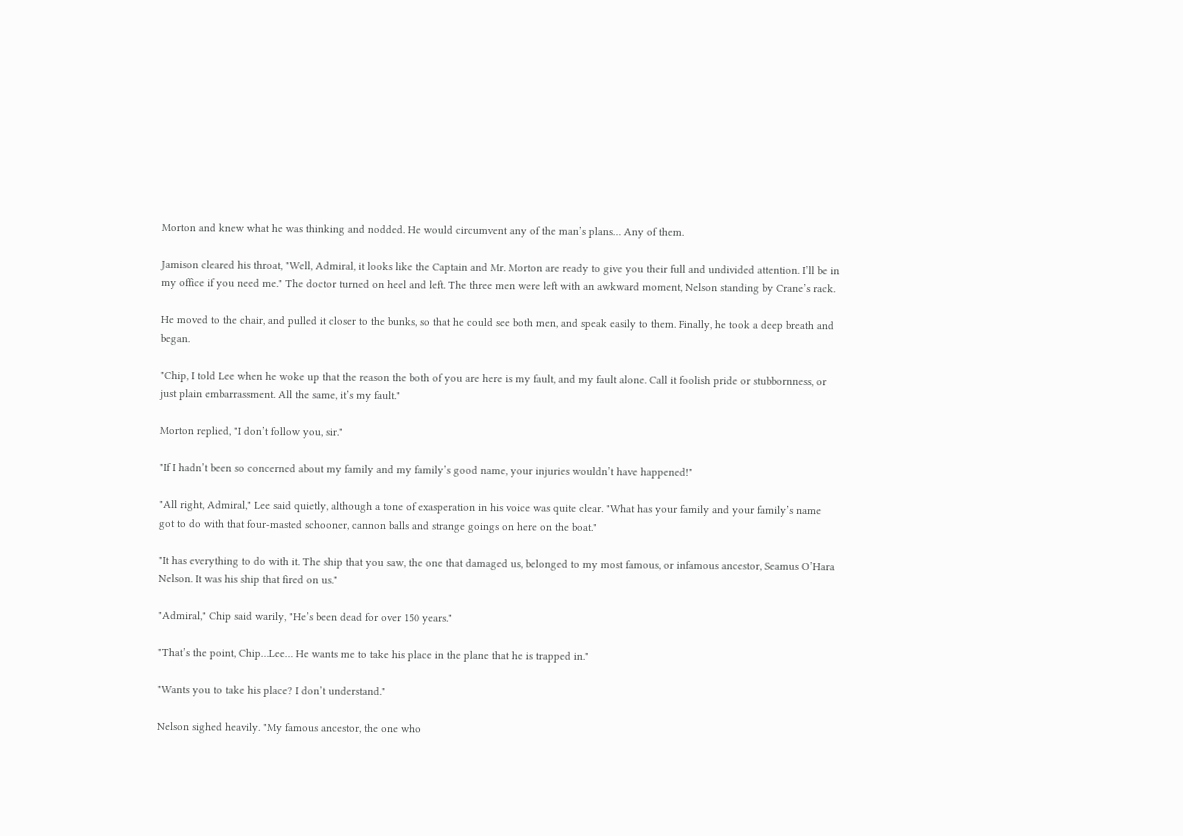Morton and knew what he was thinking and nodded. He would circumvent any of the man’s plans… Any of them.

Jamison cleared his throat, "Well, Admiral, it looks like the Captain and Mr. Morton are ready to give you their full and undivided attention. I’ll be in my office if you need me." The doctor turned on heel and left. The three men were left with an awkward moment, Nelson standing by Crane’s rack.

He moved to the chair, and pulled it closer to the bunks, so that he could see both men, and speak easily to them. Finally, he took a deep breath and began.

"Chip, I told Lee when he woke up that the reason the both of you are here is my fault, and my fault alone. Call it foolish pride or stubbornness, or just plain embarrassment. All the same, it’s my fault."

Morton replied, "I don’t follow you, sir."

"If I hadn’t been so concerned about my family and my family’s good name, your injuries wouldn’t have happened!"

"All right, Admiral," Lee said quietly, although a tone of exasperation in his voice was quite clear. "What has your family and your family’s name got to do with that four-masted schooner, cannon balls and strange goings on here on the boat."

"It has everything to do with it. The ship that you saw, the one that damaged us, belonged to my most famous, or infamous ancestor, Seamus O’Hara Nelson. It was his ship that fired on us."

"Admiral," Chip said warily, "He’s been dead for over 150 years."

"That’s the point, Chip…Lee… He wants me to take his place in the plane that he is trapped in."

"Wants you to take his place? I don’t understand."

Nelson sighed heavily. "My famous ancestor, the one who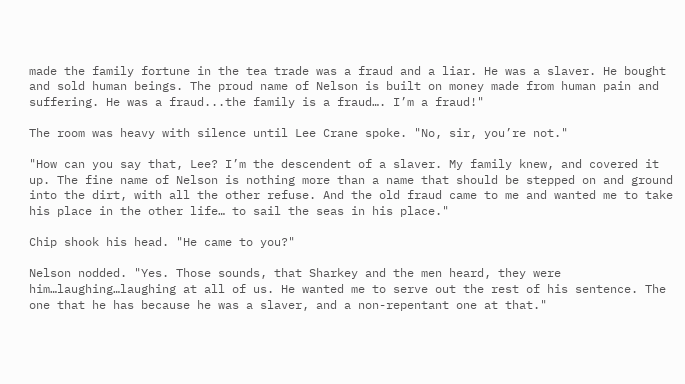made the family fortune in the tea trade was a fraud and a liar. He was a slaver. He bought and sold human beings. The proud name of Nelson is built on money made from human pain and suffering. He was a fraud...the family is a fraud…. I’m a fraud!"

The room was heavy with silence until Lee Crane spoke. "No, sir, you’re not."

"How can you say that, Lee? I’m the descendent of a slaver. My family knew, and covered it up. The fine name of Nelson is nothing more than a name that should be stepped on and ground into the dirt, with all the other refuse. And the old fraud came to me and wanted me to take his place in the other life… to sail the seas in his place."

Chip shook his head. "He came to you?"

Nelson nodded. "Yes. Those sounds, that Sharkey and the men heard, they were him…laughing…laughing at all of us. He wanted me to serve out the rest of his sentence. The one that he has because he was a slaver, and a non-repentant one at that."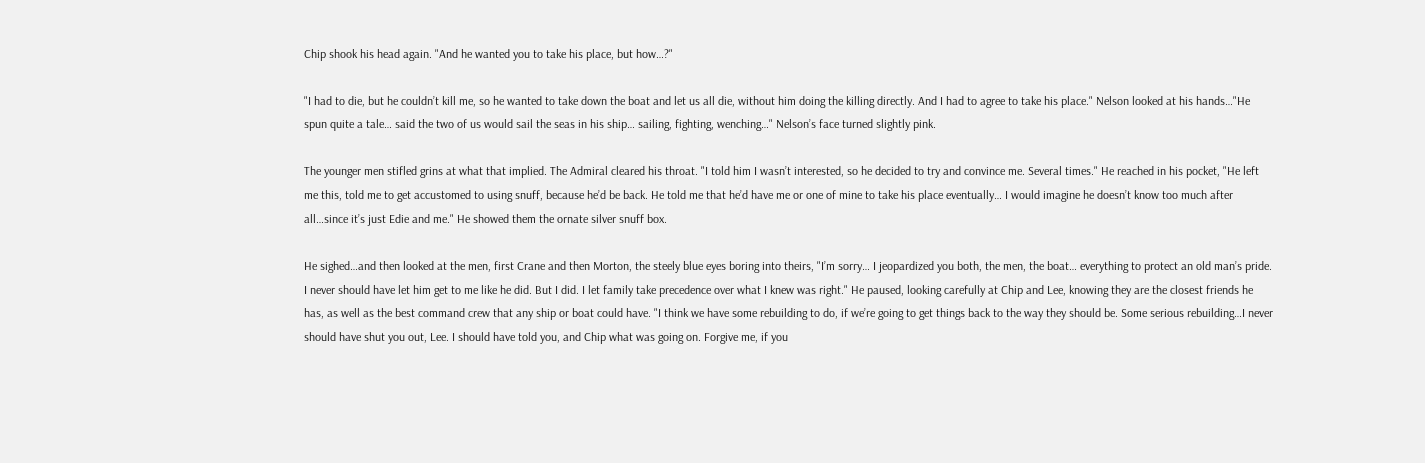Chip shook his head again. "And he wanted you to take his place, but how…?"

"I had to die, but he couldn’t kill me, so he wanted to take down the boat and let us all die, without him doing the killing directly. And I had to agree to take his place." Nelson looked at his hands…"He spun quite a tale… said the two of us would sail the seas in his ship… sailing, fighting, wenching…" Nelson’s face turned slightly pink.

The younger men stifled grins at what that implied. The Admiral cleared his throat. "I told him I wasn’t interested, so he decided to try and convince me. Several times." He reached in his pocket, "He left me this, told me to get accustomed to using snuff, because he’d be back. He told me that he’d have me or one of mine to take his place eventually… I would imagine he doesn’t know too much after all…since it’s just Edie and me." He showed them the ornate silver snuff box.

He sighed…and then looked at the men, first Crane and then Morton, the steely blue eyes boring into theirs, "I’m sorry… I jeopardized you both, the men, the boat… everything to protect an old man’s pride. I never should have let him get to me like he did. But I did. I let family take precedence over what I knew was right." He paused, looking carefully at Chip and Lee, knowing they are the closest friends he has, as well as the best command crew that any ship or boat could have. "I think we have some rebuilding to do, if we’re going to get things back to the way they should be. Some serious rebuilding…I never should have shut you out, Lee. I should have told you, and Chip what was going on. Forgive me, if you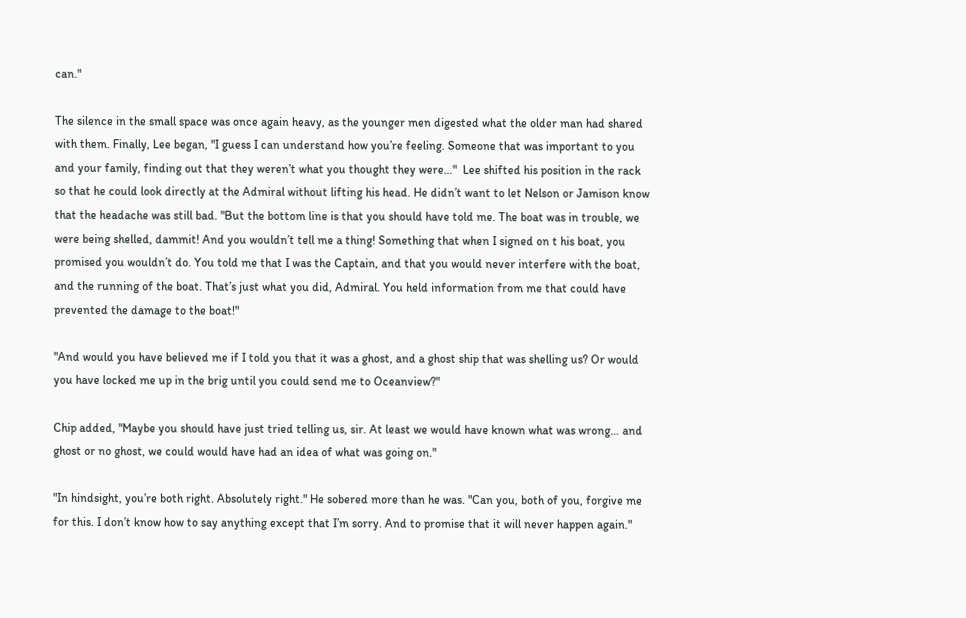can."

The silence in the small space was once again heavy, as the younger men digested what the older man had shared with them. Finally, Lee began, "I guess I can understand how you’re feeling. Someone that was important to you and your family, finding out that they weren’t what you thought they were…"  Lee shifted his position in the rack so that he could look directly at the Admiral without lifting his head. He didn’t want to let Nelson or Jamison know that the headache was still bad. "But the bottom line is that you should have told me. The boat was in trouble, we were being shelled, dammit! And you wouldn’t tell me a thing! Something that when I signed on t his boat, you promised you wouldn’t do. You told me that I was the Captain, and that you would never interfere with the boat, and the running of the boat. That’s just what you did, Admiral. You held information from me that could have prevented the damage to the boat!"

"And would you have believed me if I told you that it was a ghost, and a ghost ship that was shelling us? Or would you have locked me up in the brig until you could send me to Oceanview?"

Chip added, "Maybe you should have just tried telling us, sir. At least we would have known what was wrong… and ghost or no ghost, we could would have had an idea of what was going on."

"In hindsight, you’re both right. Absolutely right." He sobered more than he was. "Can you, both of you, forgive me for this. I don’t know how to say anything except that I’m sorry. And to promise that it will never happen again."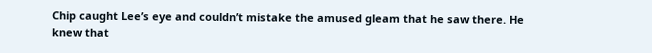Chip caught Lee’s eye and couldn’t mistake the amused gleam that he saw there. He knew that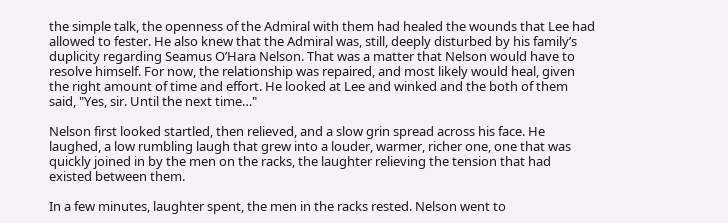the simple talk, the openness of the Admiral with them had healed the wounds that Lee had allowed to fester. He also knew that the Admiral was, still, deeply disturbed by his family’s duplicity regarding Seamus O’Hara Nelson. That was a matter that Nelson would have to resolve himself. For now, the relationship was repaired, and most likely would heal, given the right amount of time and effort. He looked at Lee and winked and the both of them said, "Yes, sir. Until the next time…"

Nelson first looked startled, then relieved, and a slow grin spread across his face. He laughed, a low rumbling laugh that grew into a louder, warmer, richer one, one that was quickly joined in by the men on the racks, the laughter relieving the tension that had existed between them.

In a few minutes, laughter spent, the men in the racks rested. Nelson went to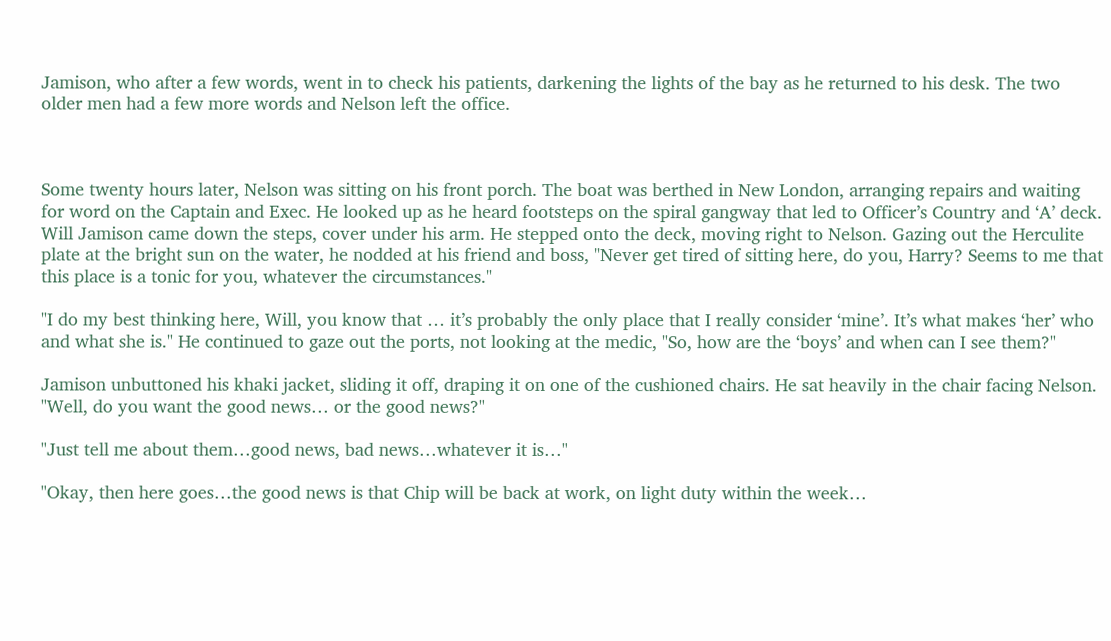Jamison, who after a few words, went in to check his patients, darkening the lights of the bay as he returned to his desk. The two older men had a few more words and Nelson left the office.



Some twenty hours later, Nelson was sitting on his front porch. The boat was berthed in New London, arranging repairs and waiting for word on the Captain and Exec. He looked up as he heard footsteps on the spiral gangway that led to Officer’s Country and ‘A’ deck. Will Jamison came down the steps, cover under his arm. He stepped onto the deck, moving right to Nelson. Gazing out the Herculite plate at the bright sun on the water, he nodded at his friend and boss, "Never get tired of sitting here, do you, Harry? Seems to me that this place is a tonic for you, whatever the circumstances."

"I do my best thinking here, Will, you know that … it’s probably the only place that I really consider ‘mine’. It’s what makes ‘her’ who and what she is." He continued to gaze out the ports, not looking at the medic, "So, how are the ‘boys’ and when can I see them?"

Jamison unbuttoned his khaki jacket, sliding it off, draping it on one of the cushioned chairs. He sat heavily in the chair facing Nelson. "Well, do you want the good news… or the good news?"

"Just tell me about them…good news, bad news…whatever it is…"

"Okay, then here goes…the good news is that Chip will be back at work, on light duty within the week…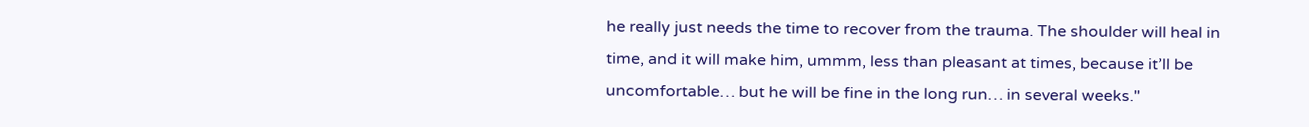he really just needs the time to recover from the trauma. The shoulder will heal in time, and it will make him, ummm, less than pleasant at times, because it’ll be uncomfortable… but he will be fine in the long run… in several weeks."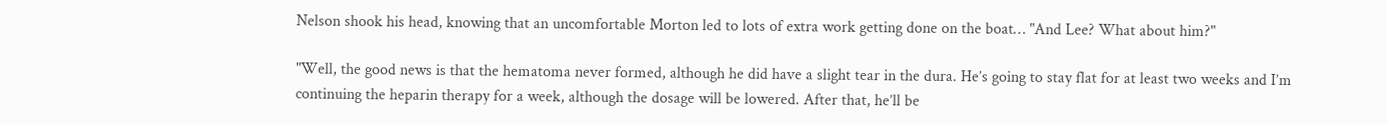Nelson shook his head, knowing that an uncomfortable Morton led to lots of extra work getting done on the boat… "And Lee? What about him?"

"Well, the good news is that the hematoma never formed, although he did have a slight tear in the dura. He’s going to stay flat for at least two weeks and I’m continuing the heparin therapy for a week, although the dosage will be lowered. After that, he’ll be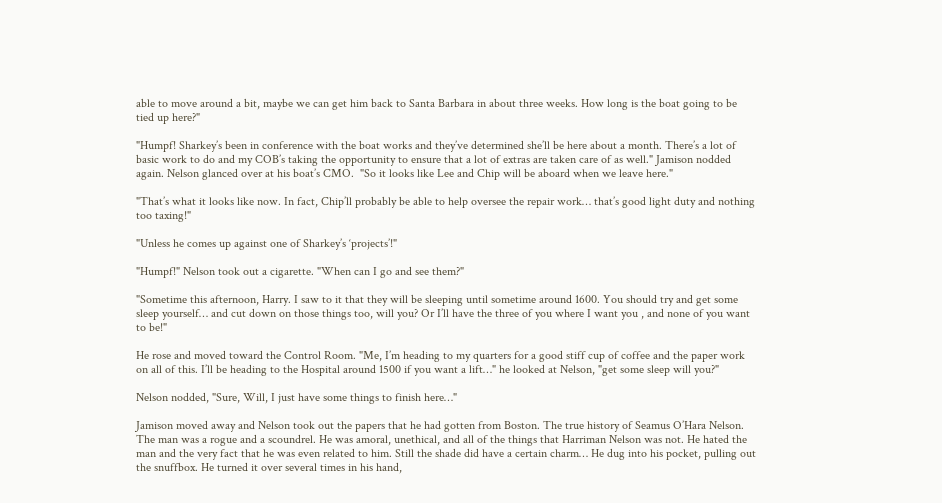able to move around a bit, maybe we can get him back to Santa Barbara in about three weeks. How long is the boat going to be tied up here?"

"Humpf! Sharkey’s been in conference with the boat works and they’ve determined she’ll be here about a month. There’s a lot of basic work to do and my COB’s taking the opportunity to ensure that a lot of extras are taken care of as well." Jamison nodded again. Nelson glanced over at his boat’s CMO.  "So it looks like Lee and Chip will be aboard when we leave here."

"That’s what it looks like now. In fact, Chip’ll probably be able to help oversee the repair work… that’s good light duty and nothing too taxing!"

"Unless he comes up against one of Sharkey’s ‘projects’!"

"Humpf!" Nelson took out a cigarette. "When can I go and see them?"

"Sometime this afternoon, Harry. I saw to it that they will be sleeping until sometime around 1600. You should try and get some sleep yourself… and cut down on those things too, will you? Or I’ll have the three of you where I want you , and none of you want to be!"

He rose and moved toward the Control Room. "Me, I’m heading to my quarters for a good stiff cup of coffee and the paper work on all of this. I’ll be heading to the Hospital around 1500 if you want a lift…" he looked at Nelson, "get some sleep will you?"

Nelson nodded, "Sure, Will, I just have some things to finish here…"

Jamison moved away and Nelson took out the papers that he had gotten from Boston. The true history of Seamus O’Hara Nelson. The man was a rogue and a scoundrel. He was amoral, unethical, and all of the things that Harriman Nelson was not. He hated the man and the very fact that he was even related to him. Still the shade did have a certain charm… He dug into his pocket, pulling out the snuffbox. He turned it over several times in his hand,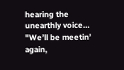hearing the unearthly voice… "We’ll be meetin’ again,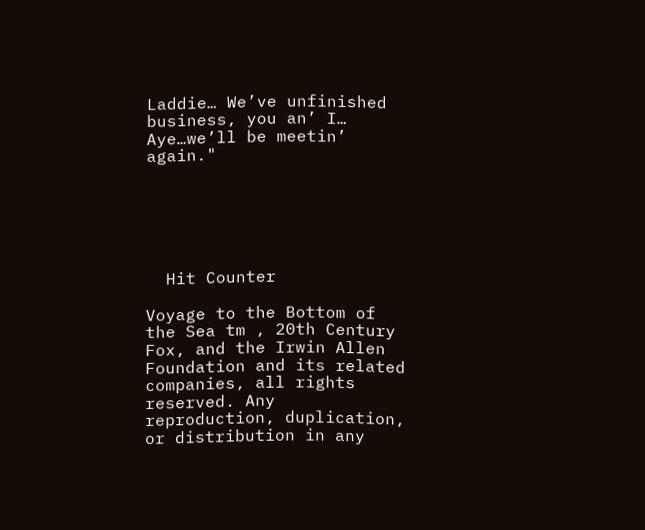Laddie… We’ve unfinished business, you an’ I… Aye…we’ll be meetin’ again."






  Hit Counter

Voyage to the Bottom of the Sea tm , 20th Century Fox, and the Irwin Allen Foundation and its related companies, all rights reserved. Any reproduction, duplication, or distribution in any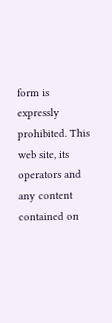form is expressly prohibited. This web site, its operators and any content contained on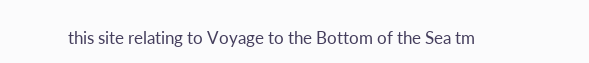this site relating to Voyage to the Bottom of the Sea tm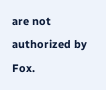are not authorized by Fox.